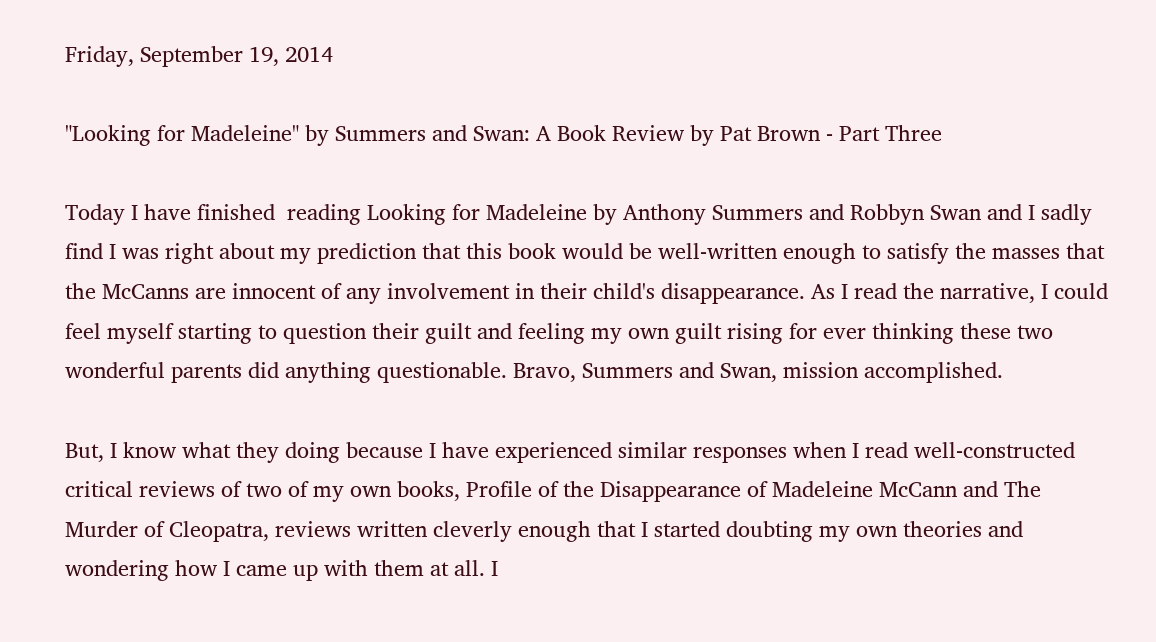Friday, September 19, 2014

"Looking for Madeleine" by Summers and Swan: A Book Review by Pat Brown - Part Three

Today I have finished  reading Looking for Madeleine by Anthony Summers and Robbyn Swan and I sadly find I was right about my prediction that this book would be well-written enough to satisfy the masses that the McCanns are innocent of any involvement in their child's disappearance. As I read the narrative, I could feel myself starting to question their guilt and feeling my own guilt rising for ever thinking these two wonderful parents did anything questionable. Bravo, Summers and Swan, mission accomplished.

But, I know what they doing because I have experienced similar responses when I read well-constructed critical reviews of two of my own books, Profile of the Disappearance of Madeleine McCann and The Murder of Cleopatra, reviews written cleverly enough that I started doubting my own theories and wondering how I came up with them at all. I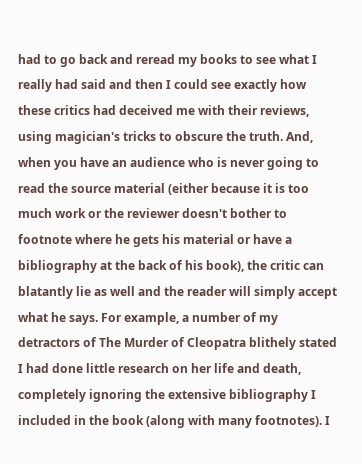had to go back and reread my books to see what I really had said and then I could see exactly how these critics had deceived me with their reviews, using magician's tricks to obscure the truth. And, when you have an audience who is never going to read the source material (either because it is too much work or the reviewer doesn't bother to footnote where he gets his material or have a bibliography at the back of his book), the critic can blatantly lie as well and the reader will simply accept what he says. For example, a number of my detractors of The Murder of Cleopatra blithely stated I had done little research on her life and death, completely ignoring the extensive bibliography I included in the book (along with many footnotes). I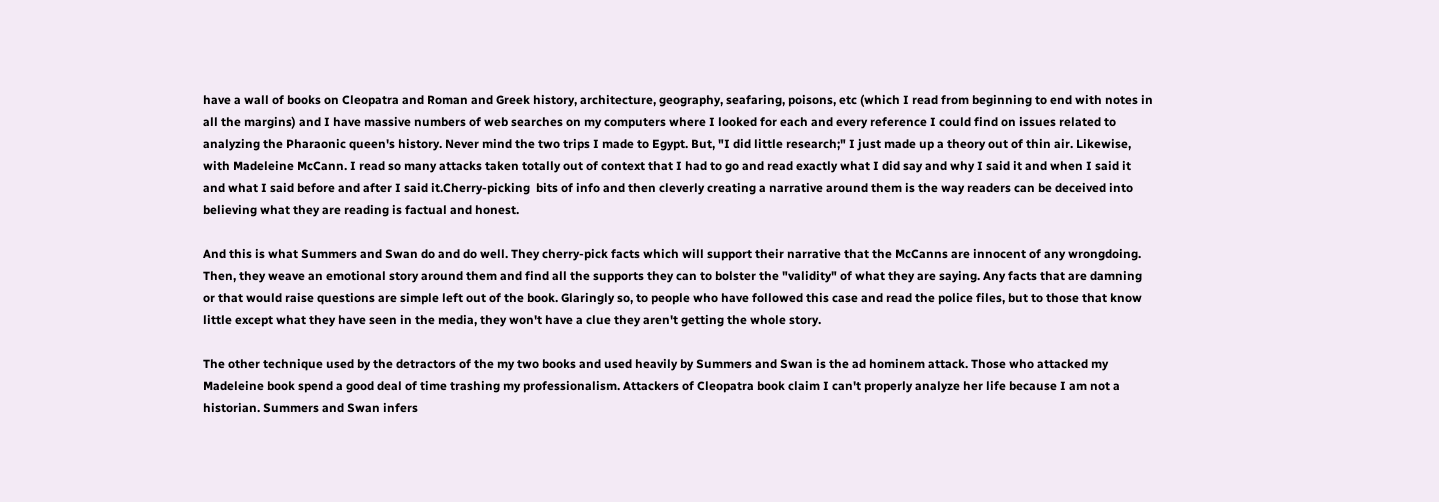have a wall of books on Cleopatra and Roman and Greek history, architecture, geography, seafaring, poisons, etc (which I read from beginning to end with notes in all the margins) and I have massive numbers of web searches on my computers where I looked for each and every reference I could find on issues related to analyzing the Pharaonic queen's history. Never mind the two trips I made to Egypt. But, "I did little research;" I just made up a theory out of thin air. Likewise, with Madeleine McCann. I read so many attacks taken totally out of context that I had to go and read exactly what I did say and why I said it and when I said it and what I said before and after I said it.Cherry-picking  bits of info and then cleverly creating a narrative around them is the way readers can be deceived into believing what they are reading is factual and honest.

And this is what Summers and Swan do and do well. They cherry-pick facts which will support their narrative that the McCanns are innocent of any wrongdoing. Then, they weave an emotional story around them and find all the supports they can to bolster the "validity" of what they are saying. Any facts that are damning or that would raise questions are simple left out of the book. Glaringly so, to people who have followed this case and read the police files, but to those that know little except what they have seen in the media, they won't have a clue they aren't getting the whole story.

The other technique used by the detractors of the my two books and used heavily by Summers and Swan is the ad hominem attack. Those who attacked my Madeleine book spend a good deal of time trashing my professionalism. Attackers of Cleopatra book claim I can't properly analyze her life because I am not a historian. Summers and Swan infers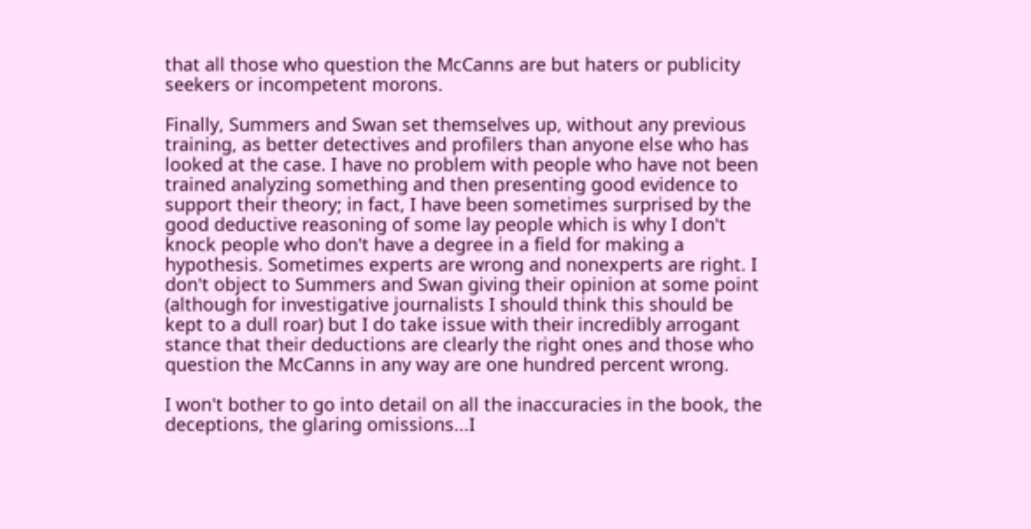that all those who question the McCanns are but haters or publicity seekers or incompetent morons.

Finally, Summers and Swan set themselves up, without any previous training, as better detectives and profilers than anyone else who has looked at the case. I have no problem with people who have not been trained analyzing something and then presenting good evidence to support their theory; in fact, I have been sometimes surprised by the good deductive reasoning of some lay people which is why I don't knock people who don't have a degree in a field for making a hypothesis. Sometimes experts are wrong and nonexperts are right. I don't object to Summers and Swan giving their opinion at some point (although for investigative journalists I should think this should be kept to a dull roar) but I do take issue with their incredibly arrogant stance that their deductions are clearly the right ones and those who question the McCanns in any way are one hundred percent wrong.

I won't bother to go into detail on all the inaccuracies in the book, the deceptions, the glaring omissions...I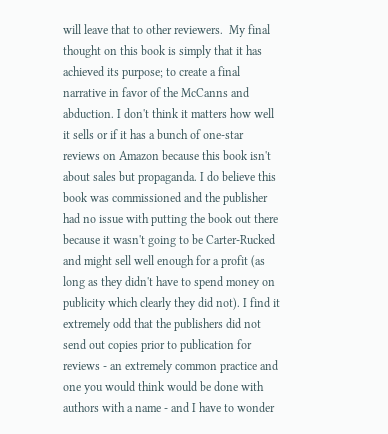will leave that to other reviewers.  My final thought on this book is simply that it has achieved its purpose; to create a final narrative in favor of the McCanns and abduction. I don't think it matters how well it sells or if it has a bunch of one-star reviews on Amazon because this book isn't about sales but propaganda. I do believe this book was commissioned and the publisher had no issue with putting the book out there because it wasn't going to be Carter-Rucked and might sell well enough for a profit (as long as they didn't have to spend money on publicity which clearly they did not). I find it extremely odd that the publishers did not send out copies prior to publication for reviews - an extremely common practice and one you would think would be done with authors with a name - and I have to wonder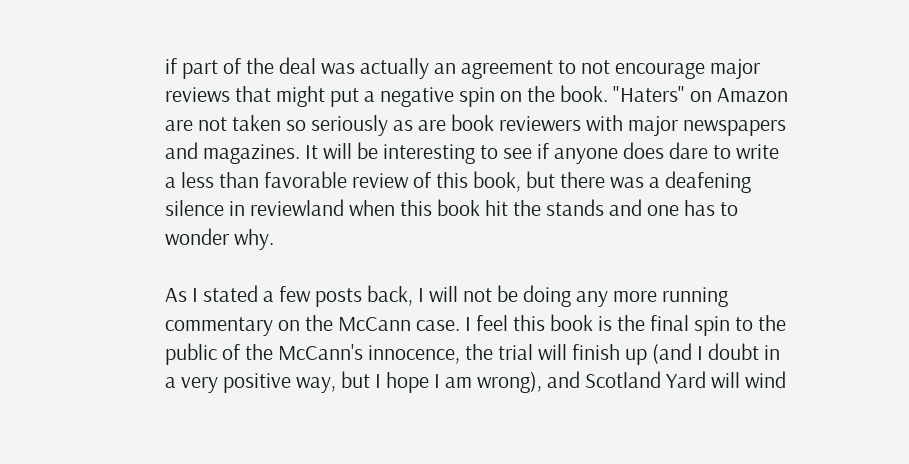if part of the deal was actually an agreement to not encourage major reviews that might put a negative spin on the book. "Haters" on Amazon are not taken so seriously as are book reviewers with major newspapers and magazines. It will be interesting to see if anyone does dare to write a less than favorable review of this book, but there was a deafening silence in reviewland when this book hit the stands and one has to wonder why.

As I stated a few posts back, I will not be doing any more running commentary on the McCann case. I feel this book is the final spin to the public of the McCann's innocence, the trial will finish up (and I doubt in a very positive way, but I hope I am wrong), and Scotland Yard will wind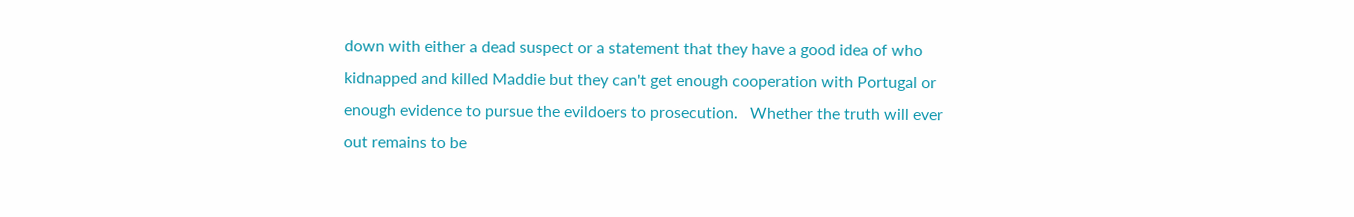down with either a dead suspect or a statement that they have a good idea of who kidnapped and killed Maddie but they can't get enough cooperation with Portugal or enough evidence to pursue the evildoers to prosecution.   Whether the truth will ever out remains to be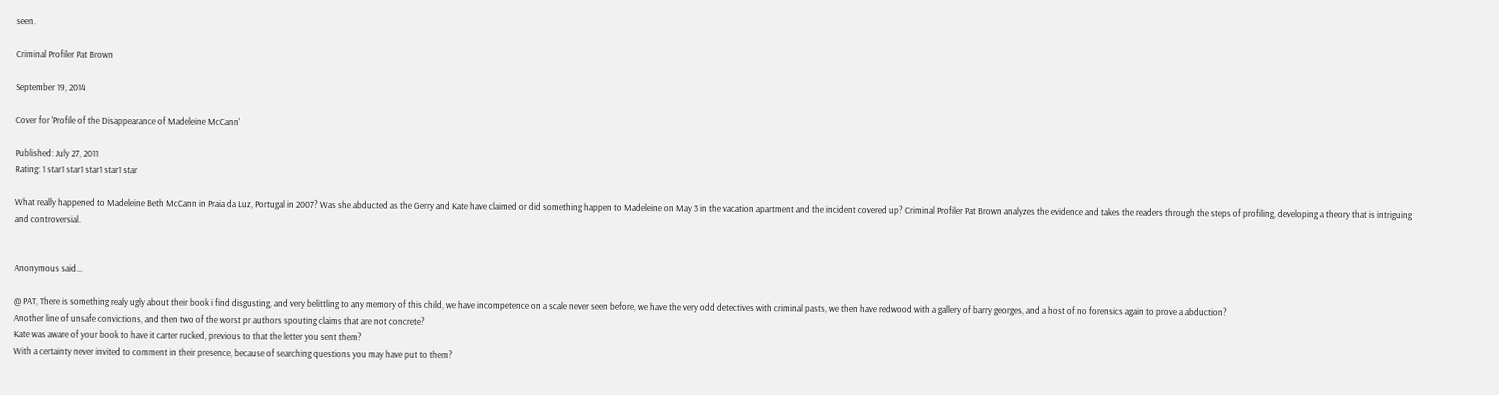seen.

Criminal Profiler Pat Brown

September 19, 2014

Cover for 'Profile of the Disappearance of Madeleine McCann'

Published: July 27, 2011
Rating: 1 star1 star1 star1 star1 star

What really happened to Madeleine Beth McCann in Praia da Luz, Portugal in 2007? Was she abducted as the Gerry and Kate have claimed or did something happen to Madeleine on May 3 in the vacation apartment and the incident covered up? Criminal Profiler Pat Brown analyzes the evidence and takes the readers through the steps of profiling, developing a theory that is intriguing and controversial.


Anonymous said...

@ PAT, There is something realy ugly about their book i find disgusting, and very belittling to any memory of this child, we have incompetence on a scale never seen before, we have the very odd detectives with criminal pasts, we then have redwood with a gallery of barry georges, and a host of no forensics again to prove a abduction?
Another line of unsafe convictions, and then two of the worst pr authors spouting claims that are not concrete?
Kate was aware of your book to have it carter rucked, previous to that the letter you sent them?
With a certainty never invited to comment in their presence, because of searching questions you may have put to them?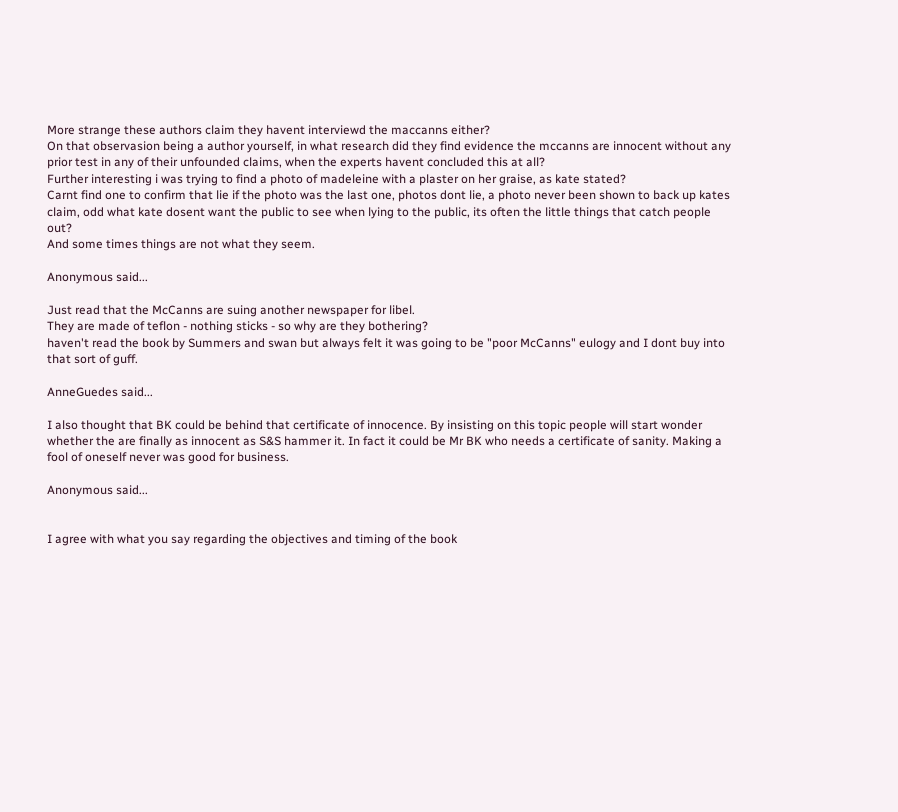More strange these authors claim they havent interviewd the maccanns either?
On that observasion being a author yourself, in what research did they find evidence the mccanns are innocent without any prior test in any of their unfounded claims, when the experts havent concluded this at all?
Further interesting i was trying to find a photo of madeleine with a plaster on her graise, as kate stated?
Carnt find one to confirm that lie if the photo was the last one, photos dont lie, a photo never been shown to back up kates claim, odd what kate dosent want the public to see when lying to the public, its often the little things that catch people out?
And some times things are not what they seem.

Anonymous said...

Just read that the McCanns are suing another newspaper for libel.
They are made of teflon - nothing sticks - so why are they bothering?
haven't read the book by Summers and swan but always felt it was going to be "poor McCanns" eulogy and I dont buy into that sort of guff.

AnneGuedes said...

I also thought that BK could be behind that certificate of innocence. By insisting on this topic people will start wonder whether the are finally as innocent as S&S hammer it. In fact it could be Mr BK who needs a certificate of sanity. Making a fool of oneself never was good for business.

Anonymous said...


I agree with what you say regarding the objectives and timing of the book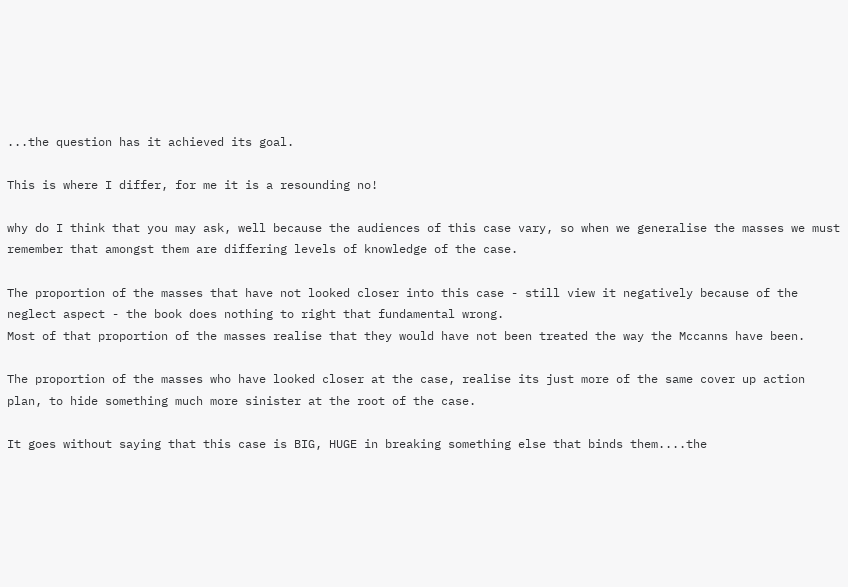...the question has it achieved its goal.

This is where I differ, for me it is a resounding no!

why do I think that you may ask, well because the audiences of this case vary, so when we generalise the masses we must remember that amongst them are differing levels of knowledge of the case.

The proportion of the masses that have not looked closer into this case - still view it negatively because of the neglect aspect - the book does nothing to right that fundamental wrong.
Most of that proportion of the masses realise that they would have not been treated the way the Mccanns have been.

The proportion of the masses who have looked closer at the case, realise its just more of the same cover up action plan, to hide something much more sinister at the root of the case.

It goes without saying that this case is BIG, HUGE in breaking something else that binds them....the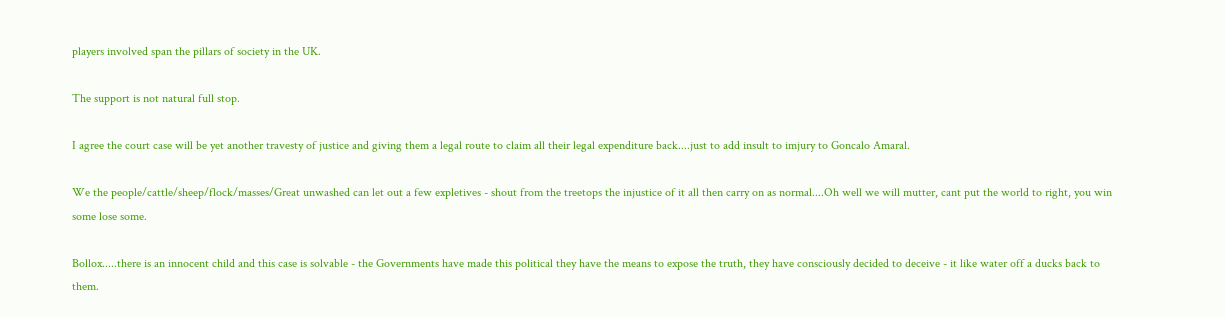players involved span the pillars of society in the UK.

The support is not natural full stop.

I agree the court case will be yet another travesty of justice and giving them a legal route to claim all their legal expenditure back....just to add insult to imjury to Goncalo Amaral.

We the people/cattle/sheep/flock/masses/Great unwashed can let out a few expletives - shout from the treetops the injustice of it all then carry on as normal....Oh well we will mutter, cant put the world to right, you win some lose some.

Bollox.....there is an innocent child and this case is solvable - the Governments have made this political they have the means to expose the truth, they have consciously decided to deceive - it like water off a ducks back to them.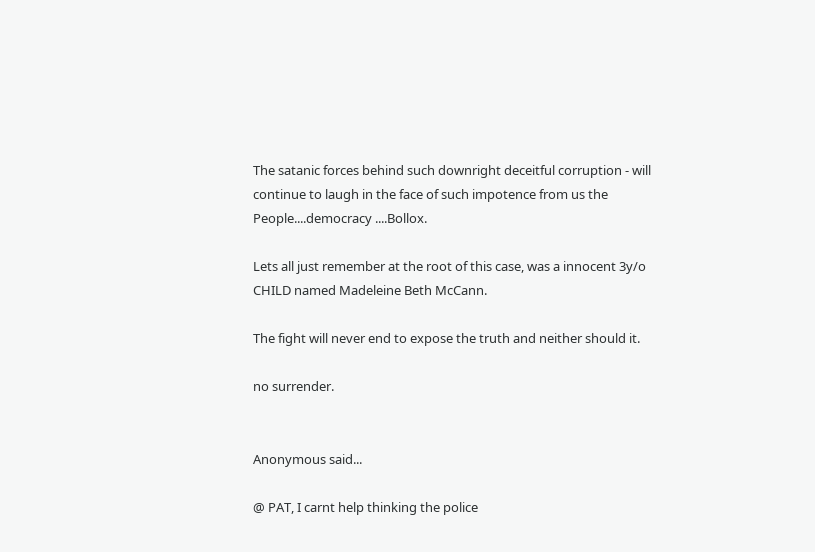The satanic forces behind such downright deceitful corruption - will continue to laugh in the face of such impotence from us the People....democracy ....Bollox.

Lets all just remember at the root of this case, was a innocent 3y/o CHILD named Madeleine Beth McCann.

The fight will never end to expose the truth and neither should it.

no surrender.


Anonymous said...

@ PAT, I carnt help thinking the police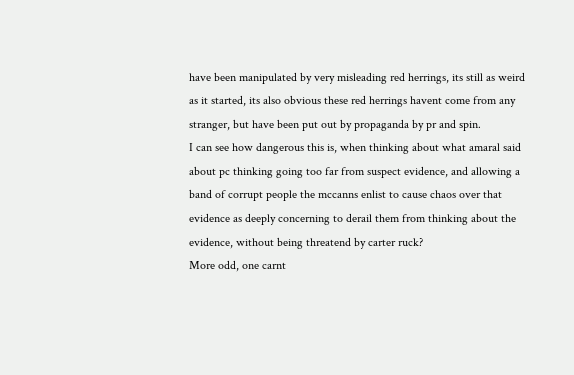have been manipulated by very misleading red herrings, its still as weird as it started, its also obvious these red herrings havent come from any stranger, but have been put out by propaganda by pr and spin.
I can see how dangerous this is, when thinking about what amaral said about pc thinking going too far from suspect evidence, and allowing a band of corrupt people the mccanns enlist to cause chaos over that evidence as deeply concerning to derail them from thinking about the evidence, without being threatend by carter ruck?
More odd, one carnt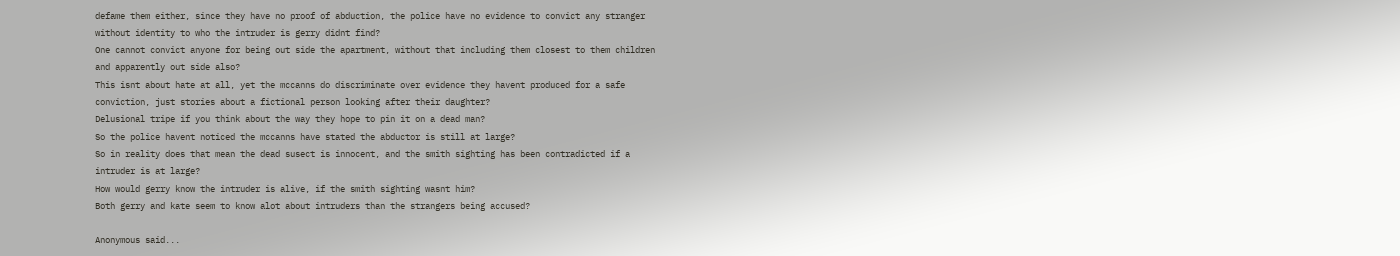defame them either, since they have no proof of abduction, the police have no evidence to convict any stranger without identity to who the intruder is gerry didnt find?
One cannot convict anyone for being out side the apartment, without that including them closest to them children and apparently out side also?
This isnt about hate at all, yet the mccanns do discriminate over evidence they havent produced for a safe conviction, just stories about a fictional person looking after their daughter?
Delusional tripe if you think about the way they hope to pin it on a dead man?
So the police havent noticed the mccanns have stated the abductor is still at large?
So in reality does that mean the dead susect is innocent, and the smith sighting has been contradicted if a intruder is at large?
How would gerry know the intruder is alive, if the smith sighting wasnt him?
Both gerry and kate seem to know alot about intruders than the strangers being accused?

Anonymous said...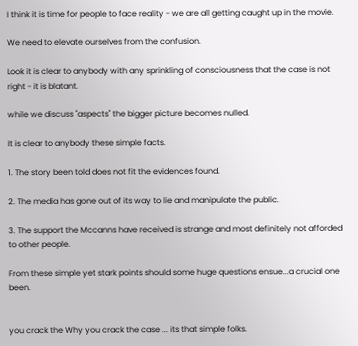I think it is time for people to face reality - we are all getting caught up in the movie.

We need to elevate ourselves from the confusion.

Look it is clear to anybody with any sprinkling of consciousness that the case is not right - it is blatant.

while we discuss "aspects" the bigger picture becomes nulled.

It is clear to anybody these simple facts.

1. The story been told does not fit the evidences found.

2. The media has gone out of its way to lie and manipulate the public.

3. The support the Mccanns have received is strange and most definitely not afforded to other people.

From these simple yet stark points should some huge questions ensue...a crucial one been.


you crack the Why you crack the case ... its that simple folks.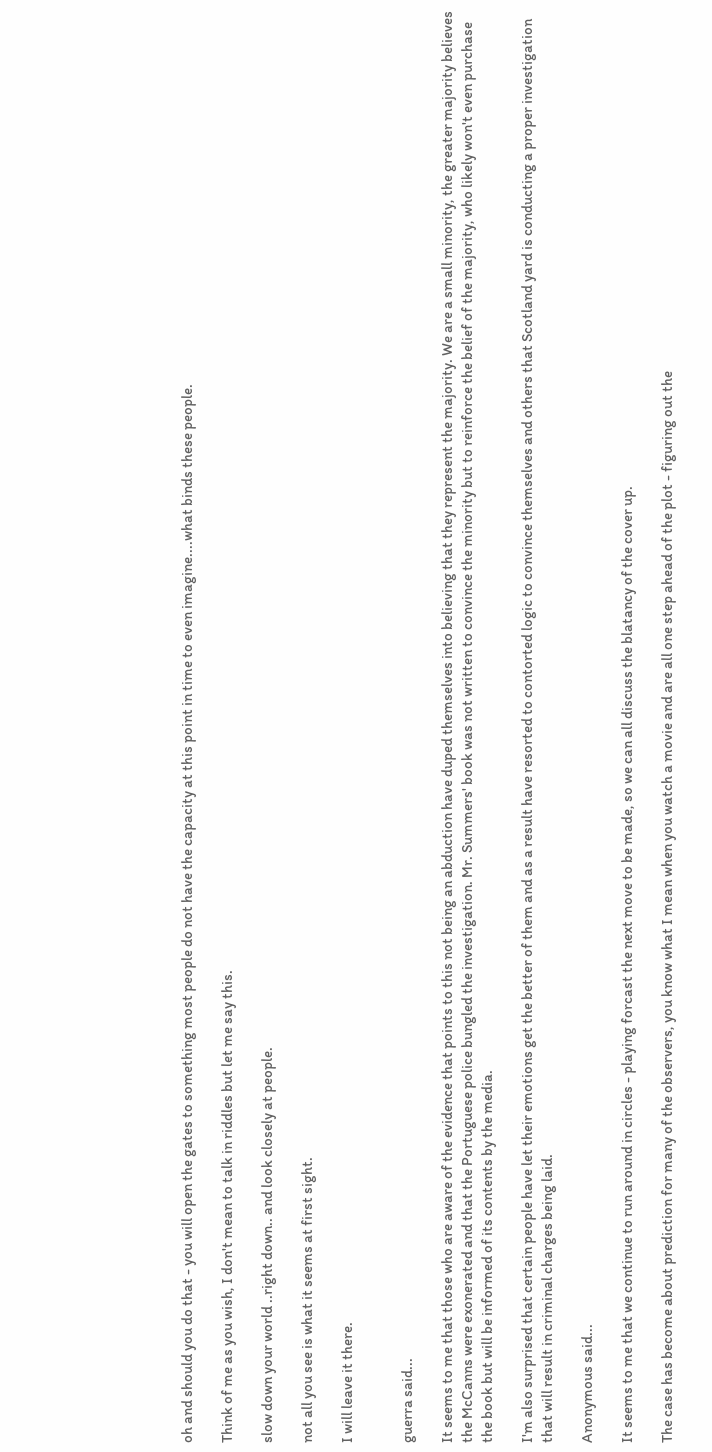oh and should you do that - you will open the gates to something most people do not have the capacity at this point in time to even imagine....what binds these people.

Think of me as you wish, I don't mean to talk in riddles but let me say this.

slow down your world ..right down.. and look closely at people.

not all you see is what it seems at first sight.

I will leave it there.


guerra said...

It seems to me that those who are aware of the evidence that points to this not being an abduction have duped themselves into believing that they represent the majority. We are a small minority, the greater majority believes the McCanns were exonerated and that the Portuguese police bungled the investigation. Mr. Summers' book was not written to convince the minority but to reinforce the belief of the majority, who likely won't even purchase the book but will be informed of its contents by the media.

I'm also surprised that certain people have let their emotions get the better of them and as a result have resorted to contorted logic to convince themselves and others that Scotland yard is conducting a proper investigation that will result in criminal charges being laid.

Anonymous said...

It seems to me that we continue to run around in circles - playing forcast the next move to be made, so we can all discuss the blatancy of the cover up.

The case has become about prediction for many of the observers, you know what I mean when you watch a movie and are all one step ahead of the plot - figuring out the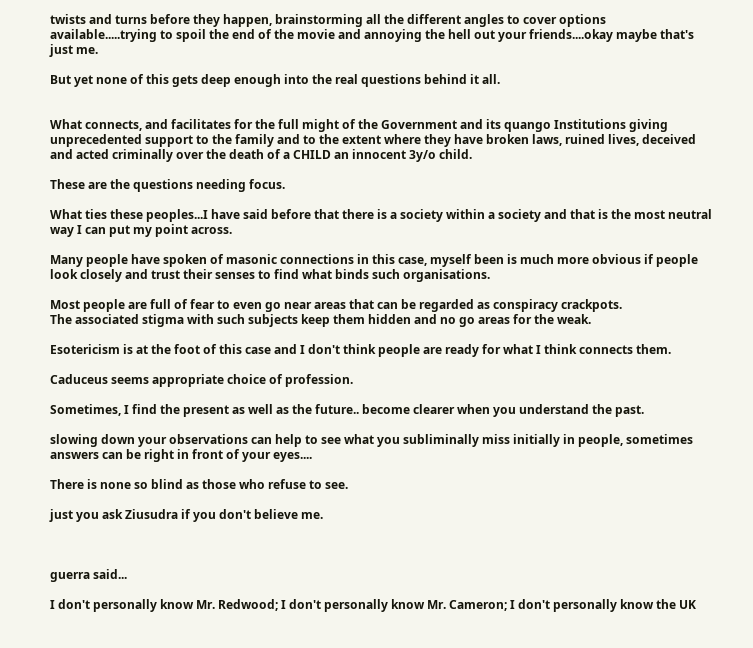twists and turns before they happen, brainstorming all the different angles to cover options available.....trying to spoil the end of the movie and annoying the hell out your friends....okay maybe that's just me.

But yet none of this gets deep enough into the real questions behind it all.


What connects, and facilitates for the full might of the Government and its quango Institutions giving unprecedented support to the family and to the extent where they have broken laws, ruined lives, deceived and acted criminally over the death of a CHILD an innocent 3y/o child.

These are the questions needing focus.

What ties these peoples...I have said before that there is a society within a society and that is the most neutral way I can put my point across.

Many people have spoken of masonic connections in this case, myself been is much more obvious if people look closely and trust their senses to find what binds such organisations.

Most people are full of fear to even go near areas that can be regarded as conspiracy crackpots.
The associated stigma with such subjects keep them hidden and no go areas for the weak.

Esotericism is at the foot of this case and I don't think people are ready for what I think connects them.

Caduceus seems appropriate choice of profession.

Sometimes, I find the present as well as the future.. become clearer when you understand the past.

slowing down your observations can help to see what you subliminally miss initially in people, sometimes answers can be right in front of your eyes....

There is none so blind as those who refuse to see.

just you ask Ziusudra if you don't believe me.



guerra said...

I don't personally know Mr. Redwood; I don't personally know Mr. Cameron; I don't personally know the UK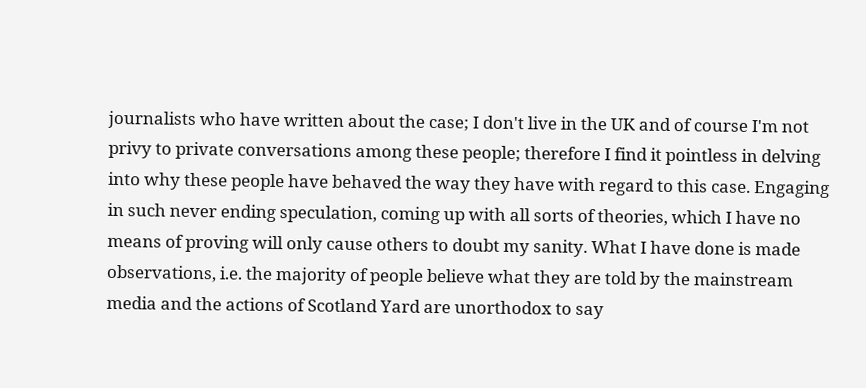journalists who have written about the case; I don't live in the UK and of course I'm not privy to private conversations among these people; therefore I find it pointless in delving into why these people have behaved the way they have with regard to this case. Engaging in such never ending speculation, coming up with all sorts of theories, which I have no means of proving will only cause others to doubt my sanity. What I have done is made observations, i.e. the majority of people believe what they are told by the mainstream media and the actions of Scotland Yard are unorthodox to say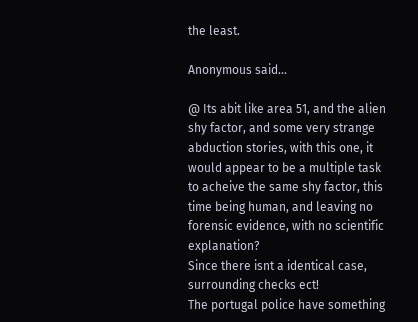the least.

Anonymous said...

@ Its abit like area 51, and the alien shy factor, and some very strange abduction stories, with this one, it would appear to be a multiple task to acheive the same shy factor, this time being human, and leaving no forensic evidence, with no scientific explanation?
Since there isnt a identical case, surrounding checks ect!
The portugal police have something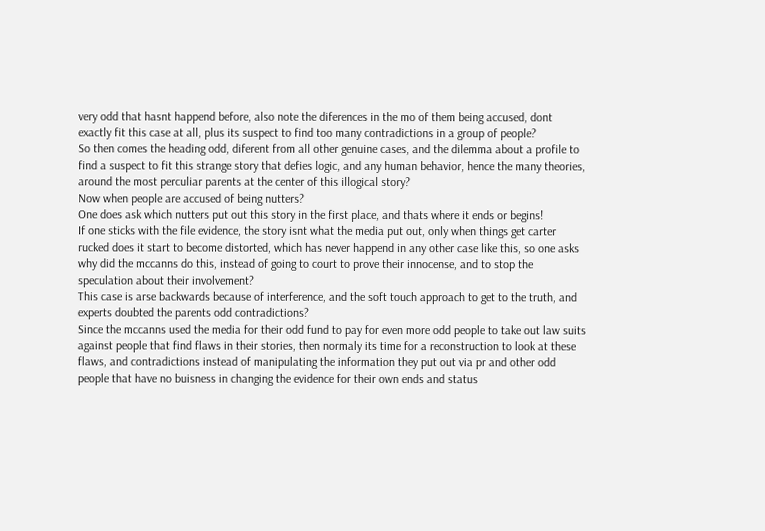very odd that hasnt happend before, also note the diferences in the mo of them being accused, dont exactly fit this case at all, plus its suspect to find too many contradictions in a group of people?
So then comes the heading odd, diferent from all other genuine cases, and the dilemma about a profile to find a suspect to fit this strange story that defies logic, and any human behavior, hence the many theories, around the most perculiar parents at the center of this illogical story?
Now when people are accused of being nutters?
One does ask which nutters put out this story in the first place, and thats where it ends or begins!
If one sticks with the file evidence, the story isnt what the media put out, only when things get carter rucked does it start to become distorted, which has never happend in any other case like this, so one asks why did the mccanns do this, instead of going to court to prove their innocense, and to stop the speculation about their involvement?
This case is arse backwards because of interference, and the soft touch approach to get to the truth, and experts doubted the parents odd contradictions?
Since the mccanns used the media for their odd fund to pay for even more odd people to take out law suits against people that find flaws in their stories, then normaly its time for a reconstruction to look at these flaws, and contradictions instead of manipulating the information they put out via pr and other odd people that have no buisness in changing the evidence for their own ends and status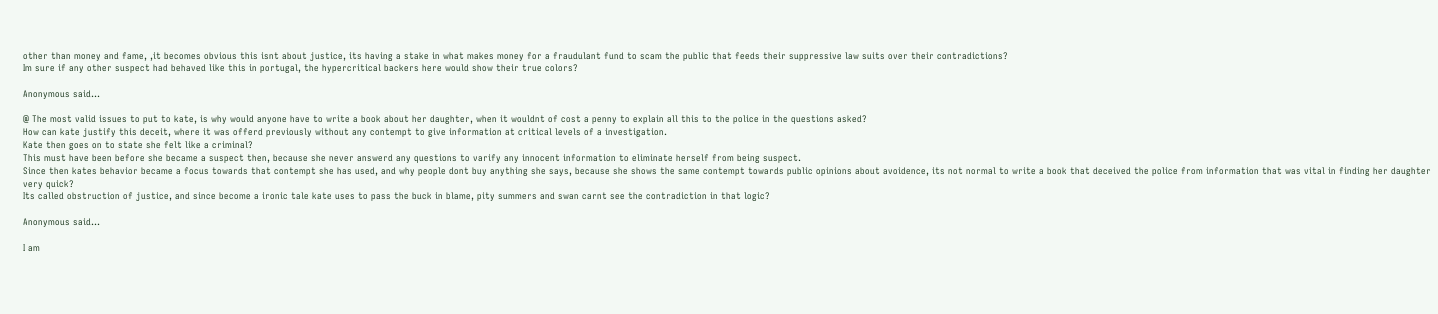other than money and fame, ,it becomes obvious this isnt about justice, its having a stake in what makes money for a fraudulant fund to scam the public that feeds their suppressive law suits over their contradictions?
Im sure if any other suspect had behaved like this in portugal, the hypercritical backers here would show their true colors?

Anonymous said...

@ The most valid issues to put to kate, is why would anyone have to write a book about her daughter, when it wouldnt of cost a penny to explain all this to the police in the questions asked?
How can kate justify this deceit, where it was offerd previously without any contempt to give information at critical levels of a investigation.
Kate then goes on to state she felt like a criminal?
This must have been before she became a suspect then, because she never answerd any questions to varify any innocent information to eliminate herself from being suspect.
Since then kates behavior became a focus towards that contempt she has used, and why people dont buy anything she says, because she shows the same contempt towards public opinions about avoidence, its not normal to write a book that deceived the police from information that was vital in finding her daughter very quick?
Its called obstruction of justice, and since become a ironic tale kate uses to pass the buck in blame, pity summers and swan carnt see the contradiction in that logic?

Anonymous said...

I am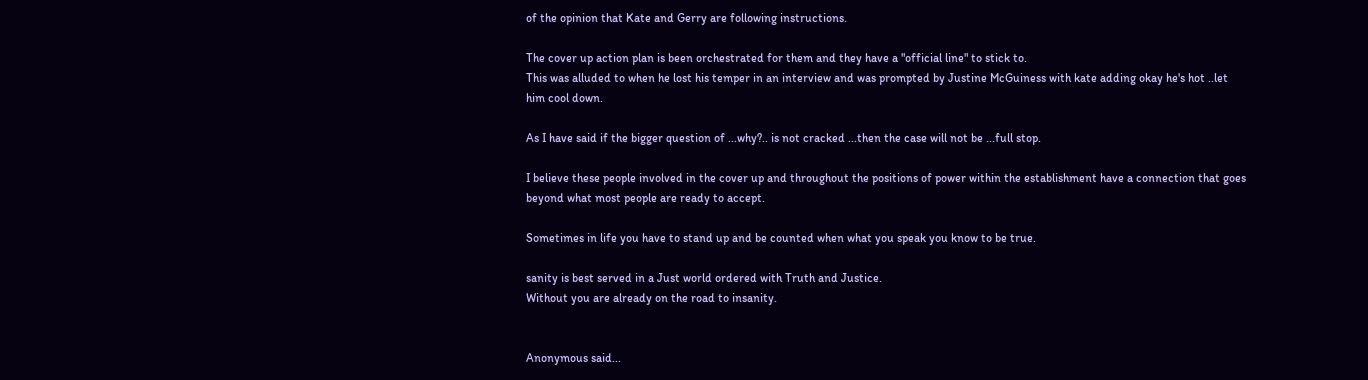of the opinion that Kate and Gerry are following instructions.

The cover up action plan is been orchestrated for them and they have a "official line" to stick to.
This was alluded to when he lost his temper in an interview and was prompted by Justine McGuiness with kate adding okay he's hot ..let him cool down.

As I have said if the bigger question of ...why?.. is not cracked ...then the case will not be ...full stop.

I believe these people involved in the cover up and throughout the positions of power within the establishment have a connection that goes beyond what most people are ready to accept.

Sometimes in life you have to stand up and be counted when what you speak you know to be true.

sanity is best served in a Just world ordered with Truth and Justice.
Without you are already on the road to insanity.


Anonymous said...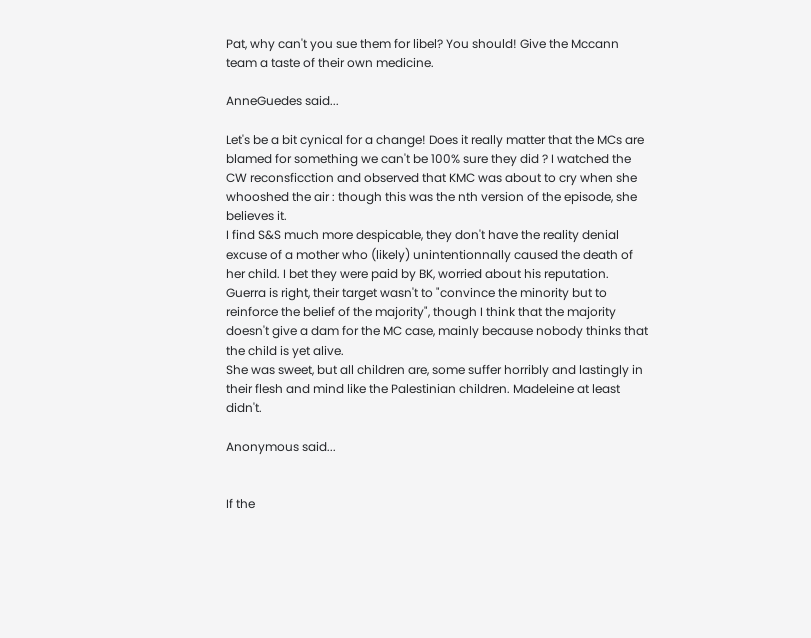Pat, why can't you sue them for libel? You should! Give the Mccann team a taste of their own medicine.

AnneGuedes said...

Let's be a bit cynical for a change! Does it really matter that the MCs are blamed for something we can't be 100% sure they did ? I watched the CW reconsficction and observed that KMC was about to cry when she whooshed the air : though this was the nth version of the episode, she believes it.
I find S&S much more despicable, they don't have the reality denial excuse of a mother who (likely) unintentionnally caused the death of her child. I bet they were paid by BK, worried about his reputation. Guerra is right, their target wasn't to "convince the minority but to reinforce the belief of the majority", though I think that the majority doesn't give a dam for the MC case, mainly because nobody thinks that the child is yet alive.
She was sweet, but all children are, some suffer horribly and lastingly in their flesh and mind like the Palestinian children. Madeleine at least didn't.

Anonymous said...


If the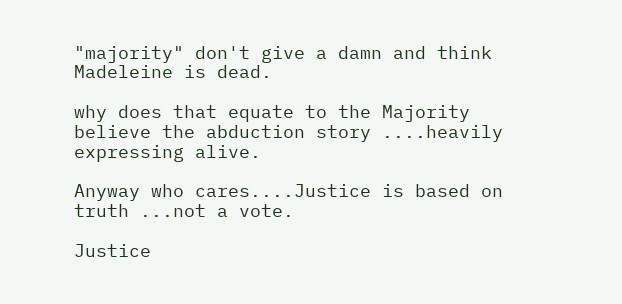"majority" don't give a damn and think Madeleine is dead.

why does that equate to the Majority believe the abduction story ....heavily expressing alive.

Anyway who cares....Justice is based on truth ...not a vote.

Justice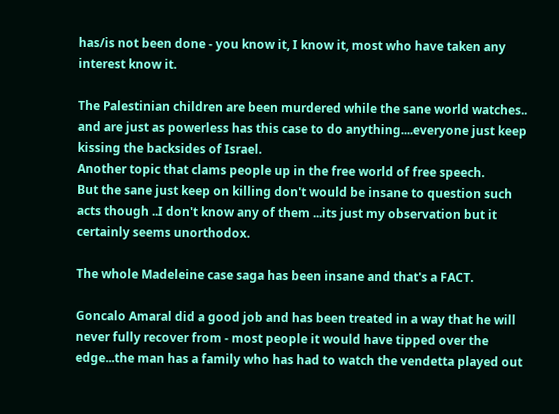has/is not been done - you know it, I know it, most who have taken any interest know it.

The Palestinian children are been murdered while the sane world watches.. and are just as powerless has this case to do anything....everyone just keep kissing the backsides of Israel.
Another topic that clams people up in the free world of free speech.
But the sane just keep on killing don't would be insane to question such acts though ..I don't know any of them ...its just my observation but it certainly seems unorthodox.

The whole Madeleine case saga has been insane and that's a FACT.

Goncalo Amaral did a good job and has been treated in a way that he will never fully recover from - most people it would have tipped over the edge...the man has a family who has had to watch the vendetta played out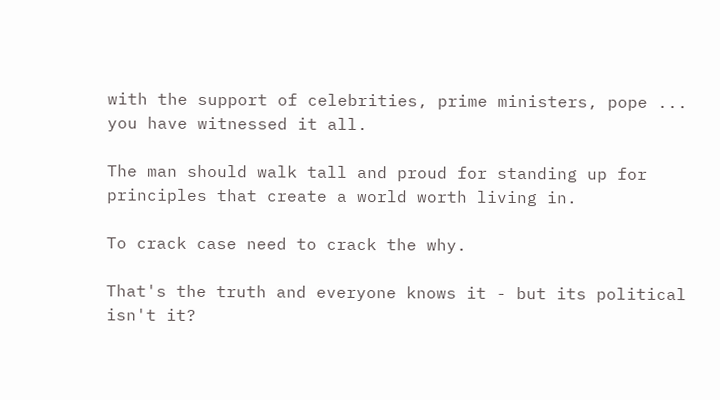with the support of celebrities, prime ministers, pope ... you have witnessed it all.

The man should walk tall and proud for standing up for principles that create a world worth living in.

To crack case need to crack the why.

That's the truth and everyone knows it - but its political isn't it?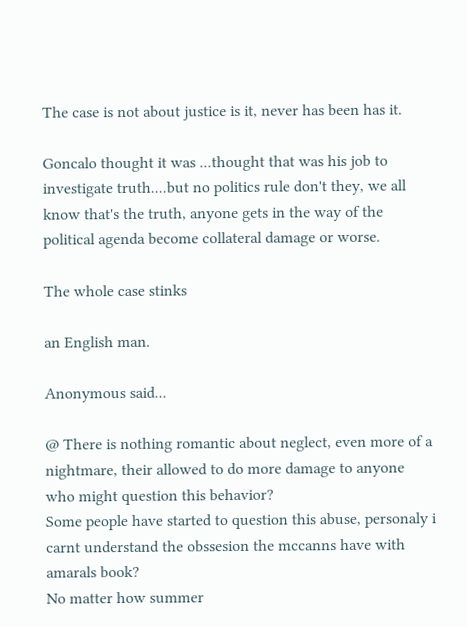The case is not about justice is it, never has been has it.

Goncalo thought it was ...thought that was his job to investigate truth....but no politics rule don't they, we all know that's the truth, anyone gets in the way of the political agenda become collateral damage or worse.

The whole case stinks

an English man.

Anonymous said...

@ There is nothing romantic about neglect, even more of a nightmare, their allowed to do more damage to anyone who might question this behavior?
Some people have started to question this abuse, personaly i carnt understand the obssesion the mccanns have with amarals book?
No matter how summer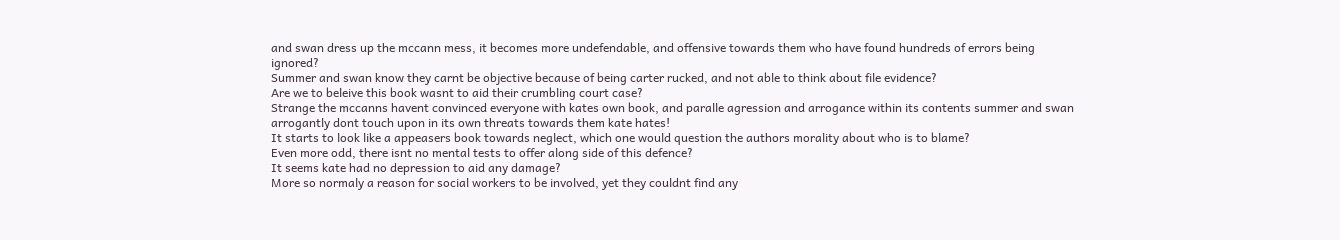and swan dress up the mccann mess, it becomes more undefendable, and offensive towards them who have found hundreds of errors being ignored?
Summer and swan know they carnt be objective because of being carter rucked, and not able to think about file evidence?
Are we to beleive this book wasnt to aid their crumbling court case?
Strange the mccanns havent convinced everyone with kates own book, and paralle agression and arrogance within its contents summer and swan arrogantly dont touch upon in its own threats towards them kate hates!
It starts to look like a appeasers book towards neglect, which one would question the authors morality about who is to blame?
Even more odd, there isnt no mental tests to offer along side of this defence?
It seems kate had no depression to aid any damage?
More so normaly a reason for social workers to be involved, yet they couldnt find any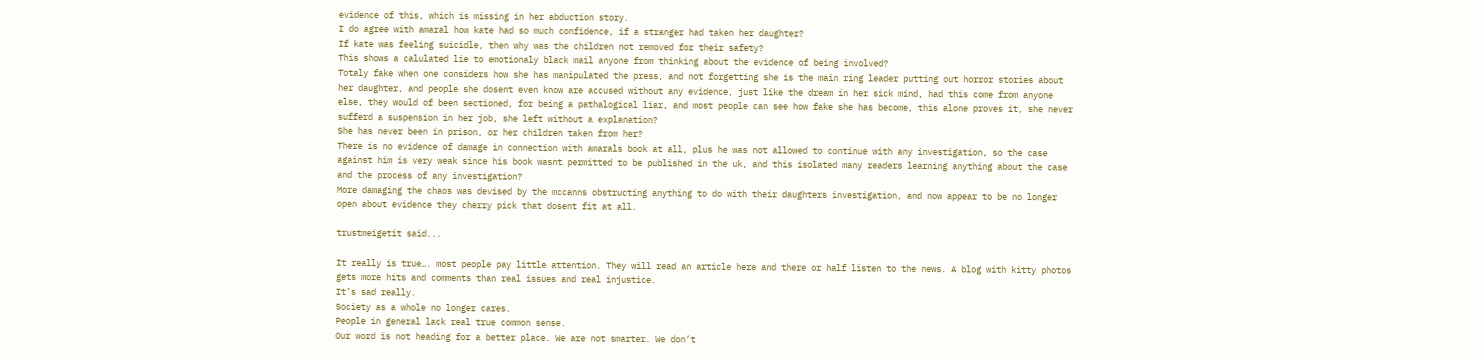evidence of this, which is missing in her abduction story.
I do agree with amaral how kate had so much confidence, if a stranger had taken her daughter?
If kate was feeling suicidle, then why was the children not removed for their safety?
This shows a calulated lie to emotionaly black mail anyone from thinking about the evidence of being involved?
Totaly fake when one considers how she has manipulated the press, and not forgetting she is the main ring leader putting out horror stories about her daughter, and people she dosent even know are accused without any evidence, just like the dream in her sick mind, had this come from anyone else, they would of been sectioned, for being a pathalogical liar, and most people can see how fake she has become, this alone proves it, she never sufferd a suspension in her job, she left without a explanation?
She has never been in prison, or her children taken from her?
There is no evidence of damage in connection with amarals book at all, plus he was not allowed to continue with any investigation, so the case against him is very weak since his book wasnt permitted to be published in the uk, and this isolated many readers learning anything about the case and the process of any investigation?
More damaging the chaos was devised by the mccanns obstructing anything to do with their daughters investigation, and now appear to be no longer open about evidence they cherry pick that dosent fit at all.

trustmeigetit said...

It really is true…. most people pay little attention. They will read an article here and there or half listen to the news. A blog with kitty photos gets more hits and comments than real issues and real injustice.
It’s sad really.
Society as a whole no longer cares.
People in general lack real true common sense.
Our word is not heading for a better place. We are not smarter. We don’t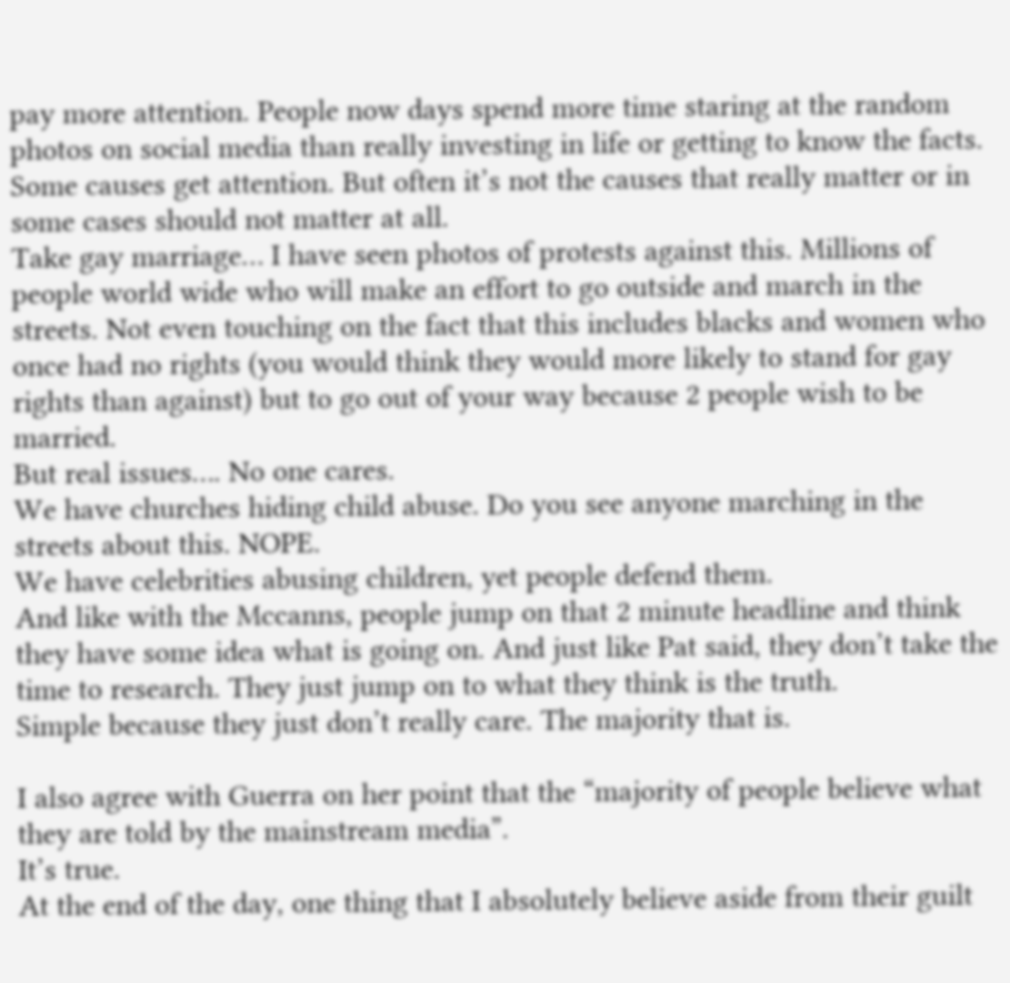pay more attention. People now days spend more time staring at the random photos on social media than really investing in life or getting to know the facts.
Some causes get attention. But often it’s not the causes that really matter or in some cases should not matter at all.
Take gay marriage… I have seen photos of protests against this. Millions of people world wide who will make an effort to go outside and march in the streets. Not even touching on the fact that this includes blacks and women who once had no rights (you would think they would more likely to stand for gay rights than against) but to go out of your way because 2 people wish to be married.
But real issues…. No one cares.
We have churches hiding child abuse. Do you see anyone marching in the streets about this. NOPE.
We have celebrities abusing children, yet people defend them.
And like with the Mccanns, people jump on that 2 minute headline and think they have some idea what is going on. And just like Pat said, they don’t take the time to research. They just jump on to what they think is the truth.
Simple because they just don’t really care. The majority that is.

I also agree with Guerra on her point that the “majority of people believe what they are told by the mainstream media”.
It’s true.
At the end of the day, one thing that I absolutely believe aside from their guilt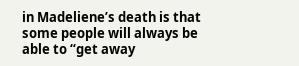in Madeliene’s death is that some people will always be able to “get away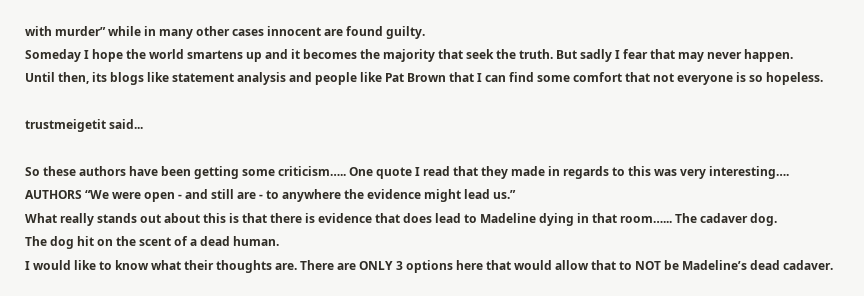with murder” while in many other cases innocent are found guilty.
Someday I hope the world smartens up and it becomes the majority that seek the truth. But sadly I fear that may never happen.
Until then, its blogs like statement analysis and people like Pat Brown that I can find some comfort that not everyone is so hopeless.

trustmeigetit said...

So these authors have been getting some criticism….. One quote I read that they made in regards to this was very interesting….
AUTHORS “We were open - and still are - to anywhere the evidence might lead us.”
What really stands out about this is that there is evidence that does lead to Madeline dying in that room…... The cadaver dog.
The dog hit on the scent of a dead human.
I would like to know what their thoughts are. There are ONLY 3 options here that would allow that to NOT be Madeline’s dead cadaver.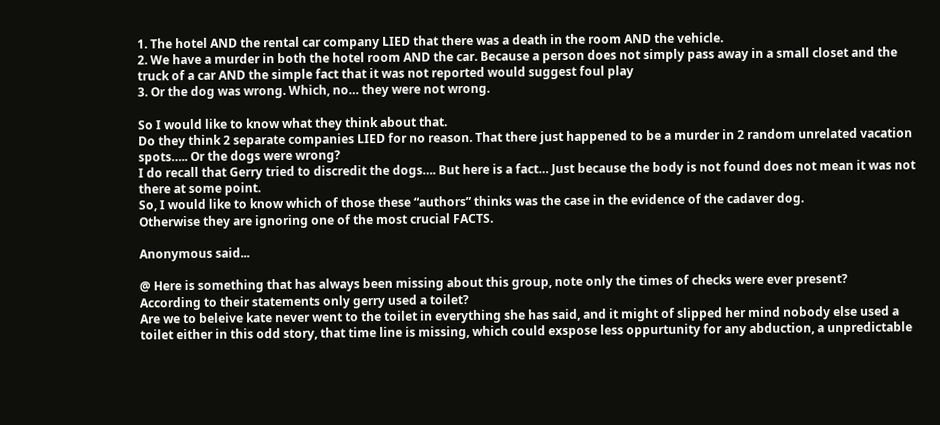1. The hotel AND the rental car company LIED that there was a death in the room AND the vehicle.
2. We have a murder in both the hotel room AND the car. Because a person does not simply pass away in a small closet and the truck of a car AND the simple fact that it was not reported would suggest foul play
3. Or the dog was wrong. Which, no… they were not wrong.

So I would like to know what they think about that.
Do they think 2 separate companies LIED for no reason. That there just happened to be a murder in 2 random unrelated vacation spots….. Or the dogs were wrong?
I do recall that Gerry tried to discredit the dogs…. But here is a fact… Just because the body is not found does not mean it was not there at some point.
So, I would like to know which of those these “authors” thinks was the case in the evidence of the cadaver dog.
Otherwise they are ignoring one of the most crucial FACTS.

Anonymous said...

@ Here is something that has always been missing about this group, note only the times of checks were ever present?
According to their statements only gerry used a toilet?
Are we to beleive kate never went to the toilet in everything she has said, and it might of slipped her mind nobody else used a toilet either in this odd story, that time line is missing, which could exspose less oppurtunity for any abduction, a unpredictable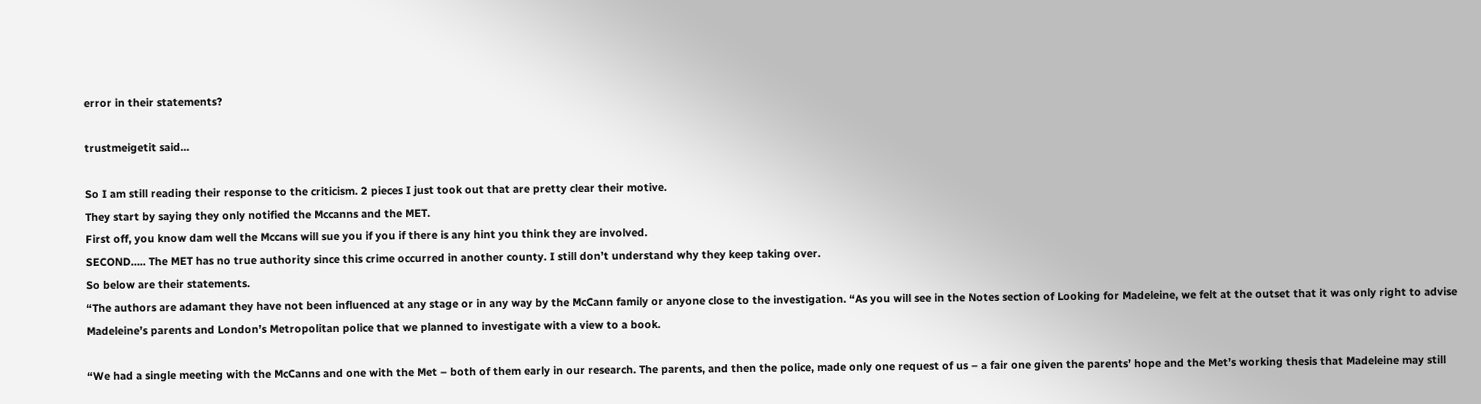error in their statements?

trustmeigetit said...

So I am still reading their response to the criticism. 2 pieces I just took out that are pretty clear their motive.
They start by saying they only notified the Mccanns and the MET.
First off, you know dam well the Mccans will sue you if you if there is any hint you think they are involved.
SECOND….. The MET has no true authority since this crime occurred in another county. I still don’t understand why they keep taking over.
So below are their statements.
“The authors are adamant they have not been influenced at any stage or in any way by the McCann family or anyone close to the investigation. “As you will see in the Notes section of Looking for Madeleine, we felt at the outset that it was only right to advise Madeleine’s parents and London’s Metropolitan police that we planned to investigate with a view to a book.

“We had a single meeting with the McCanns and one with the Met – both of them early in our research. The parents, and then the police, made only one request of us – a fair one given the parents’ hope and the Met’s working thesis that Madeleine may still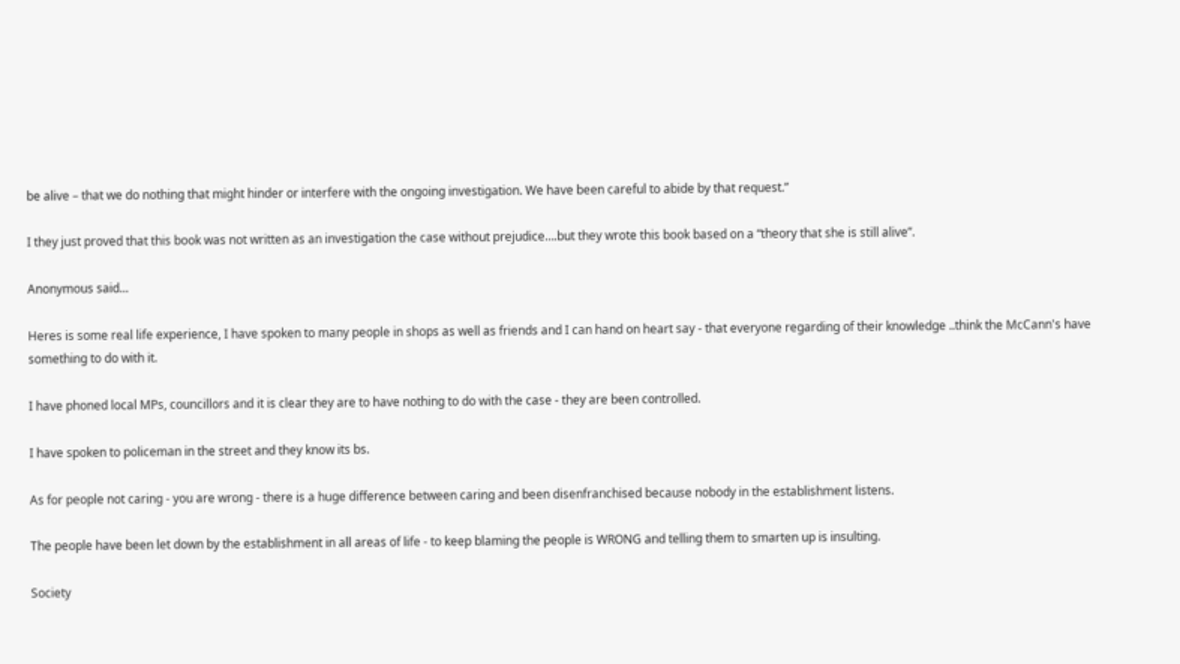be alive – that we do nothing that might hinder or interfere with the ongoing investigation. We have been careful to abide by that request.”

I they just proved that this book was not written as an investigation the case without prejudice….but they wrote this book based on a “theory that she is still alive”.

Anonymous said...

Heres is some real life experience, I have spoken to many people in shops as well as friends and I can hand on heart say - that everyone regarding of their knowledge ..think the McCann's have something to do with it.

I have phoned local MPs, councillors and it is clear they are to have nothing to do with the case - they are been controlled.

I have spoken to policeman in the street and they know its bs.

As for people not caring - you are wrong - there is a huge difference between caring and been disenfranchised because nobody in the establishment listens.

The people have been let down by the establishment in all areas of life - to keep blaming the people is WRONG and telling them to smarten up is insulting.

Society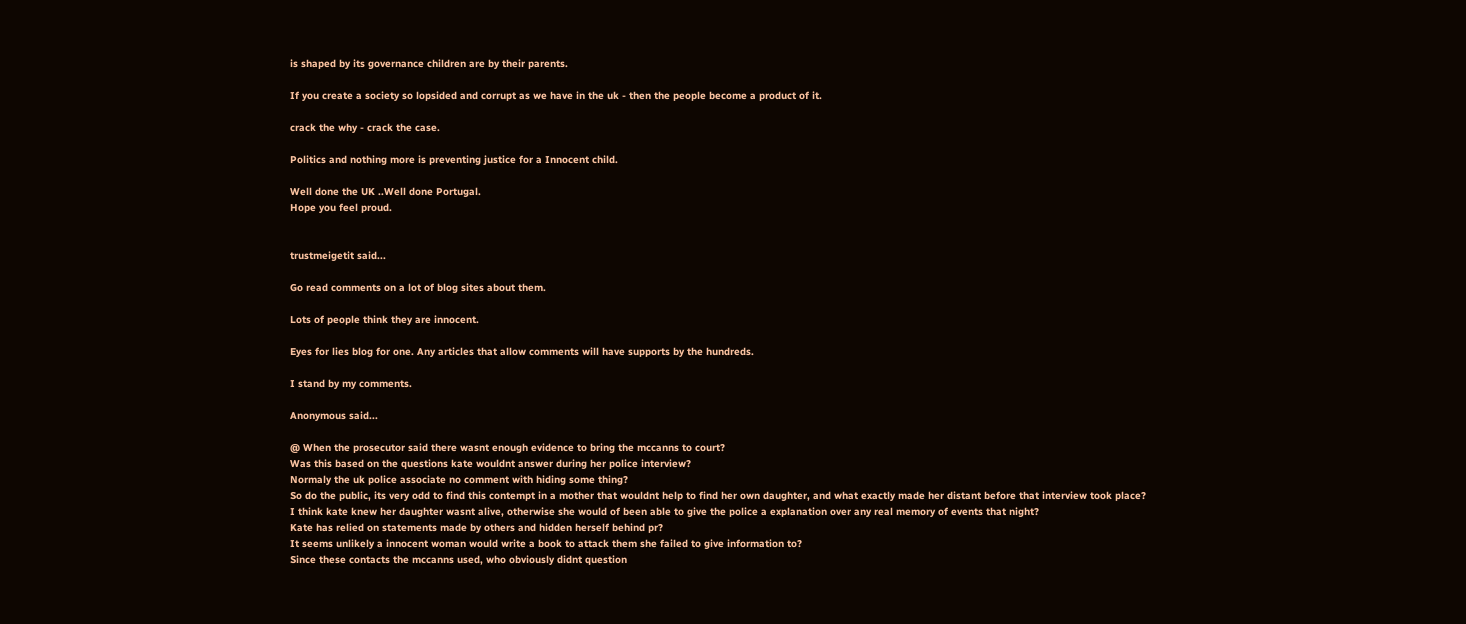is shaped by its governance children are by their parents.

If you create a society so lopsided and corrupt as we have in the uk - then the people become a product of it.

crack the why - crack the case.

Politics and nothing more is preventing justice for a Innocent child.

Well done the UK ..Well done Portugal.
Hope you feel proud.


trustmeigetit said...

Go read comments on a lot of blog sites about them.

Lots of people think they are innocent.

Eyes for lies blog for one. Any articles that allow comments will have supports by the hundreds.

I stand by my comments.

Anonymous said...

@ When the prosecutor said there wasnt enough evidence to bring the mccanns to court?
Was this based on the questions kate wouldnt answer during her police interview?
Normaly the uk police associate no comment with hiding some thing?
So do the public, its very odd to find this contempt in a mother that wouldnt help to find her own daughter, and what exactly made her distant before that interview took place?
I think kate knew her daughter wasnt alive, otherwise she would of been able to give the police a explanation over any real memory of events that night?
Kate has relied on statements made by others and hidden herself behind pr?
It seems unlikely a innocent woman would write a book to attack them she failed to give information to?
Since these contacts the mccanns used, who obviously didnt question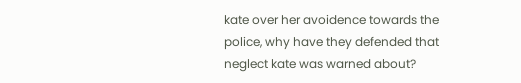kate over her avoidence towards the police, why have they defended that neglect kate was warned about?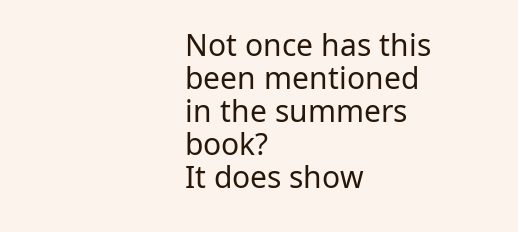Not once has this been mentioned in the summers book?
It does show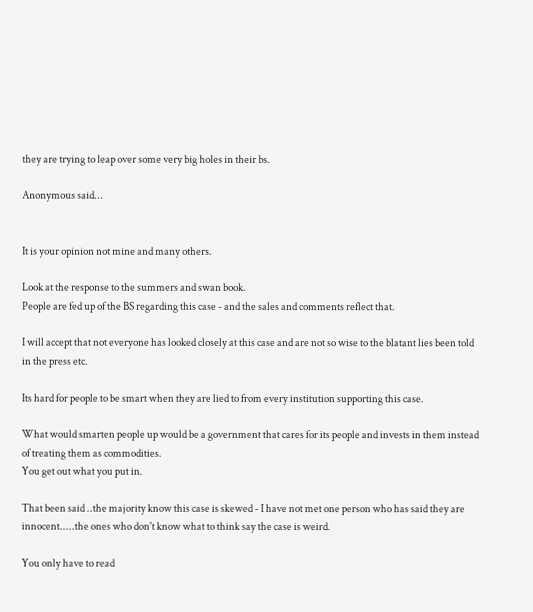they are trying to leap over some very big holes in their bs.

Anonymous said...


It is your opinion not mine and many others.

Look at the response to the summers and swan book.
People are fed up of the BS regarding this case - and the sales and comments reflect that.

I will accept that not everyone has looked closely at this case and are not so wise to the blatant lies been told in the press etc.

Its hard for people to be smart when they are lied to from every institution supporting this case.

What would smarten people up would be a government that cares for its people and invests in them instead of treating them as commodities.
You get out what you put in.

That been said ..the majority know this case is skewed - I have not met one person who has said they are innocent.....the ones who don't know what to think say the case is weird.

You only have to read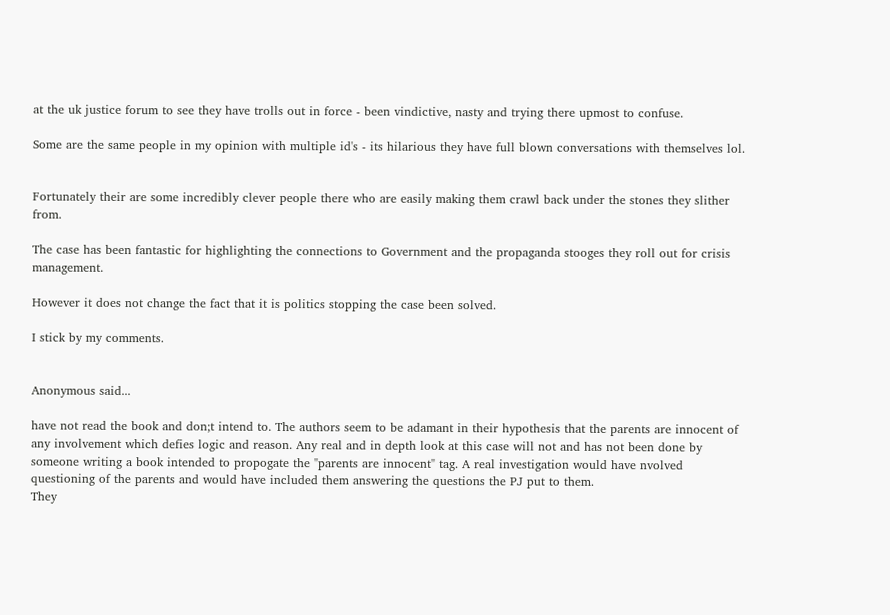at the uk justice forum to see they have trolls out in force - been vindictive, nasty and trying there upmost to confuse.

Some are the same people in my opinion with multiple id's - its hilarious they have full blown conversations with themselves lol.


Fortunately their are some incredibly clever people there who are easily making them crawl back under the stones they slither from.

The case has been fantastic for highlighting the connections to Government and the propaganda stooges they roll out for crisis management.

However it does not change the fact that it is politics stopping the case been solved.

I stick by my comments.


Anonymous said...

have not read the book and don;t intend to. The authors seem to be adamant in their hypothesis that the parents are innocent of any involvement which defies logic and reason. Any real and in depth look at this case will not and has not been done by someone writing a book intended to propogate the "parents are innocent" tag. A real investigation would have nvolved questioning of the parents and would have included them answering the questions the PJ put to them.
They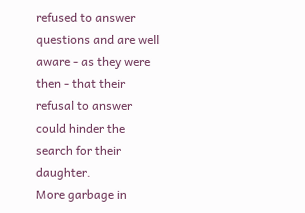refused to answer questions and are well aware - as they were then - that their refusal to answer could hinder the search for their daughter.
More garbage in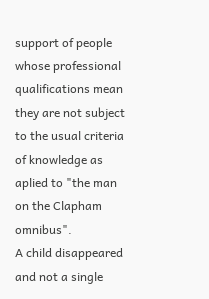support of people whose professional qualifications mean they are not subject to the usual criteria of knowledge as aplied to "the man on the Clapham omnibus".
A child disappeared and not a single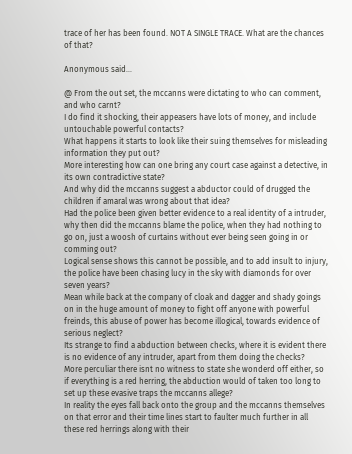trace of her has been found. NOT A SINGLE TRACE. What are the chances of that?

Anonymous said...

@ From the out set, the mccanns were dictating to who can comment, and who carnt?
I do find it shocking, their appeasers have lots of money, and include untouchable powerful contacts?
What happens it starts to look like their suing themselves for misleading information they put out?
More interesting how can one bring any court case against a detective, in its own contradictive state?
And why did the mccanns suggest a abductor could of drugged the children if amaral was wrong about that idea?
Had the police been given better evidence to a real identity of a intruder, why then did the mccanns blame the police, when they had nothing to go on, just a woosh of curtains without ever being seen going in or comming out?
Logical sense shows this cannot be possible, and to add insult to injury, the police have been chasing lucy in the sky with diamonds for over seven years?
Mean while back at the company of cloak and dagger and shady goings on in the huge amount of money to fight off anyone with powerful freinds, this abuse of power has become illogical, towards evidence of serious neglect?
Its strange to find a abduction between checks, where it is evident there is no evidence of any intruder, apart from them doing the checks?
More perculiar there isnt no witness to state she wonderd off either, so if everything is a red herring, the abduction would of taken too long to set up these evasive traps the mccanns allege?
In reality the eyes fall back onto the group and the mccanns themselves on that error and their time lines start to faulter much further in all these red herrings along with their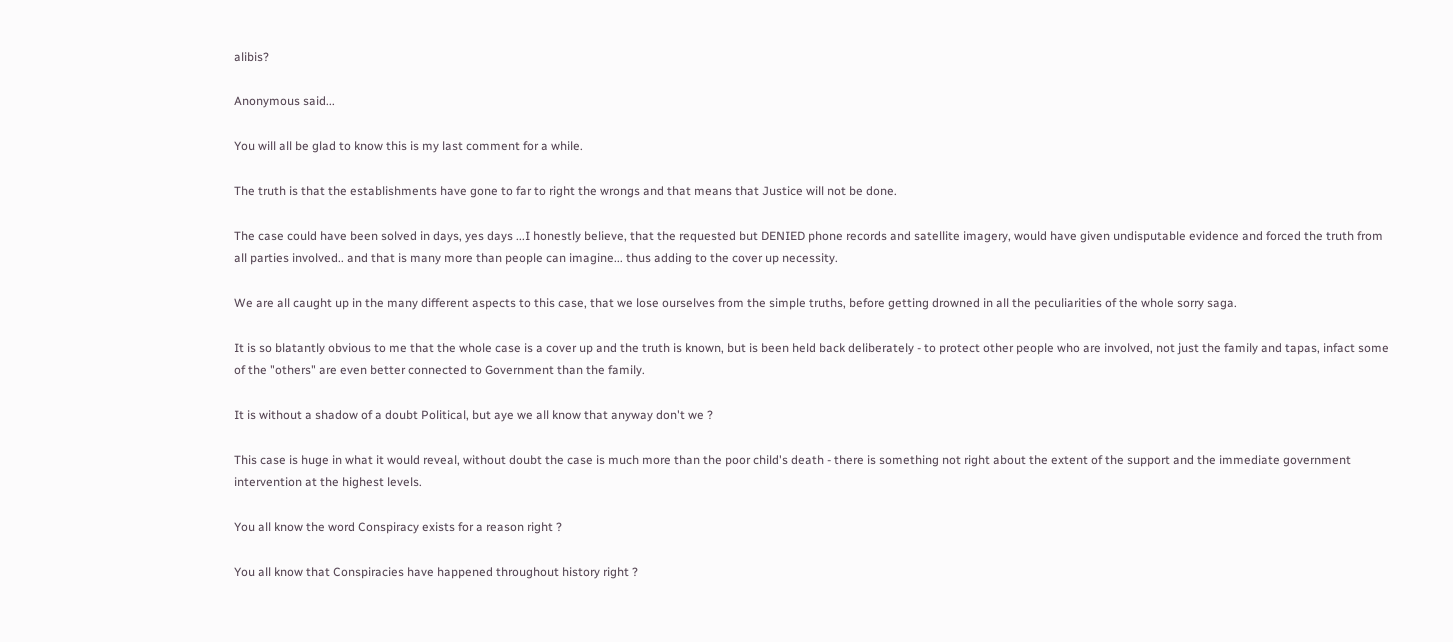alibis?

Anonymous said...

You will all be glad to know this is my last comment for a while.

The truth is that the establishments have gone to far to right the wrongs and that means that Justice will not be done.

The case could have been solved in days, yes days ...I honestly believe, that the requested but DENIED phone records and satellite imagery, would have given undisputable evidence and forced the truth from all parties involved.. and that is many more than people can imagine... thus adding to the cover up necessity.

We are all caught up in the many different aspects to this case, that we lose ourselves from the simple truths, before getting drowned in all the peculiarities of the whole sorry saga.

It is so blatantly obvious to me that the whole case is a cover up and the truth is known, but is been held back deliberately - to protect other people who are involved, not just the family and tapas, infact some of the "others" are even better connected to Government than the family.

It is without a shadow of a doubt Political, but aye we all know that anyway don't we ?

This case is huge in what it would reveal, without doubt the case is much more than the poor child's death - there is something not right about the extent of the support and the immediate government intervention at the highest levels.

You all know the word Conspiracy exists for a reason right ?

You all know that Conspiracies have happened throughout history right ?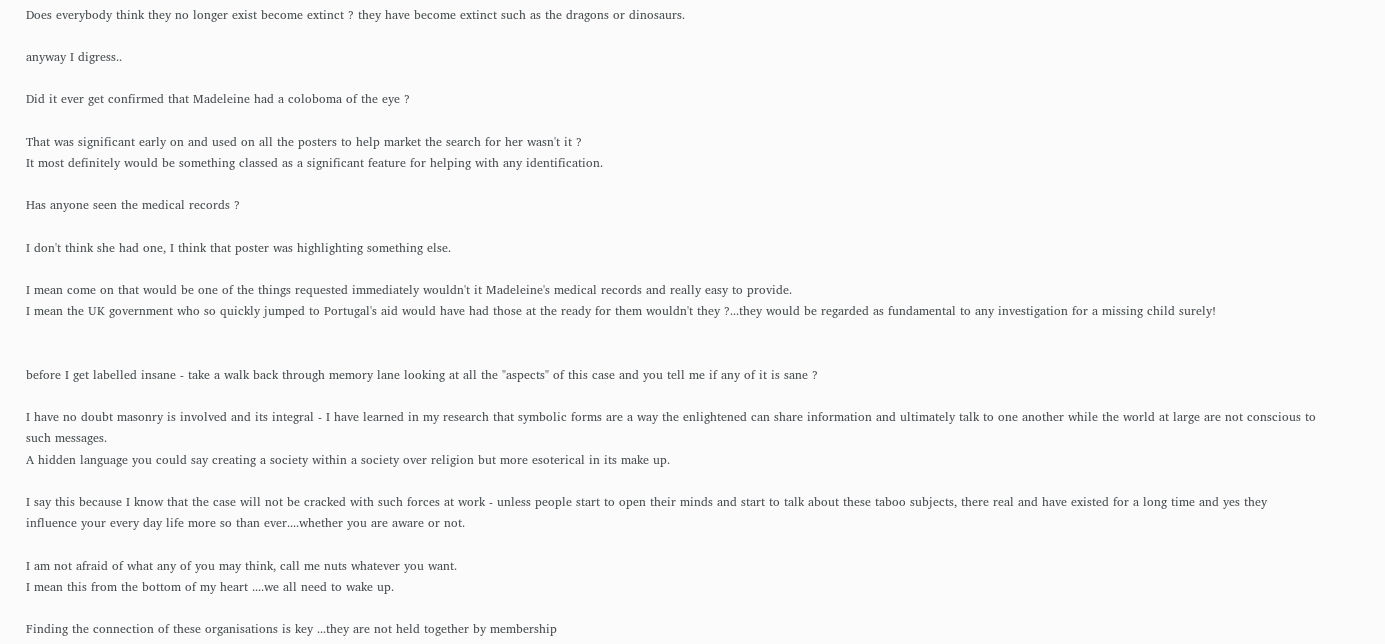Does everybody think they no longer exist become extinct ? they have become extinct such as the dragons or dinosaurs.

anyway I digress..

Did it ever get confirmed that Madeleine had a coloboma of the eye ?

That was significant early on and used on all the posters to help market the search for her wasn't it ?
It most definitely would be something classed as a significant feature for helping with any identification.

Has anyone seen the medical records ?

I don't think she had one, I think that poster was highlighting something else.

I mean come on that would be one of the things requested immediately wouldn't it Madeleine's medical records and really easy to provide.
I mean the UK government who so quickly jumped to Portugal's aid would have had those at the ready for them wouldn't they ?...they would be regarded as fundamental to any investigation for a missing child surely!


before I get labelled insane - take a walk back through memory lane looking at all the "aspects" of this case and you tell me if any of it is sane ?

I have no doubt masonry is involved and its integral - I have learned in my research that symbolic forms are a way the enlightened can share information and ultimately talk to one another while the world at large are not conscious to such messages.
A hidden language you could say creating a society within a society over religion but more esoterical in its make up.

I say this because I know that the case will not be cracked with such forces at work - unless people start to open their minds and start to talk about these taboo subjects, there real and have existed for a long time and yes they influence your every day life more so than ever....whether you are aware or not.

I am not afraid of what any of you may think, call me nuts whatever you want.
I mean this from the bottom of my heart ....we all need to wake up.

Finding the connection of these organisations is key ...they are not held together by membership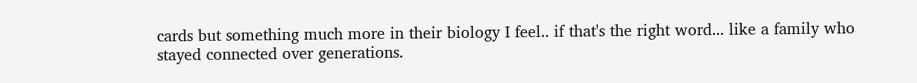cards but something much more in their biology I feel.. if that's the right word... like a family who stayed connected over generations.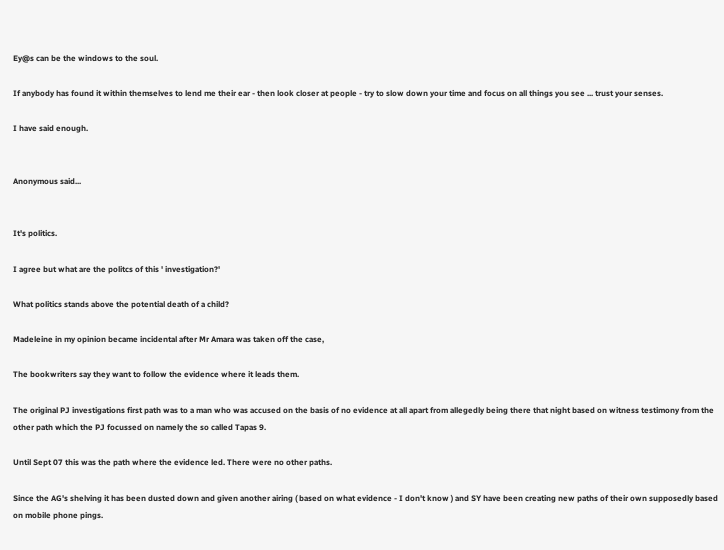Ey@s can be the windows to the soul.

If anybody has found it within themselves to lend me their ear - then look closer at people - try to slow down your time and focus on all things you see ... trust your senses.

I have said enough.


Anonymous said...


It's politics.

I agree but what are the politcs of this ' investigation?'

What politics stands above the potential death of a child?

Madeleine in my opinion became incidental after Mr Amara was taken off the case,

The bookwriters say they want to follow the evidence where it leads them.

The original PJ investigations first path was to a man who was accused on the basis of no evidence at all apart from allegedly being there that night based on witness testimony from the other path which the PJ focussed on namely the so called Tapas 9.

Until Sept 07 this was the path where the evidence led. There were no other paths.

Since the AG's shelving it has been dusted down and given another airing ( based on what evidence - I don't know ) and SY have been creating new paths of their own supposedly based on mobile phone pings.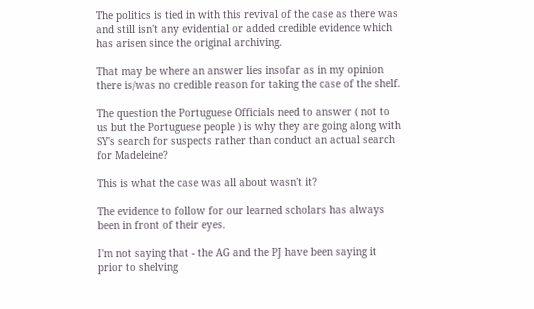The politics is tied in with this revival of the case as there was and still isn't any evidential or added credible evidence which has arisen since the original archiving.

That may be where an answer lies insofar as in my opinion there is/was no credible reason for taking the case of the shelf.

The question the Portuguese Officials need to answer ( not to us but the Portuguese people ) is why they are going along with SY's search for suspects rather than conduct an actual search for Madeleine?

This is what the case was all about wasn't it?

The evidence to follow for our learned scholars has always been in front of their eyes.

I'm not saying that - the AG and the PJ have been saying it prior to shelving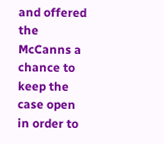and offered the McCanns a chance to keep the case open in order to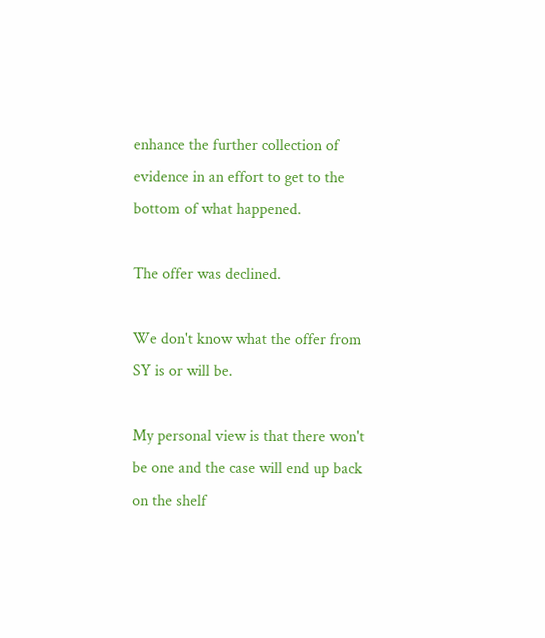enhance the further collection of evidence in an effort to get to the bottom of what happened.

The offer was declined.

We don't know what the offer from SY is or will be.

My personal view is that there won't be one and the case will end up back on the shelf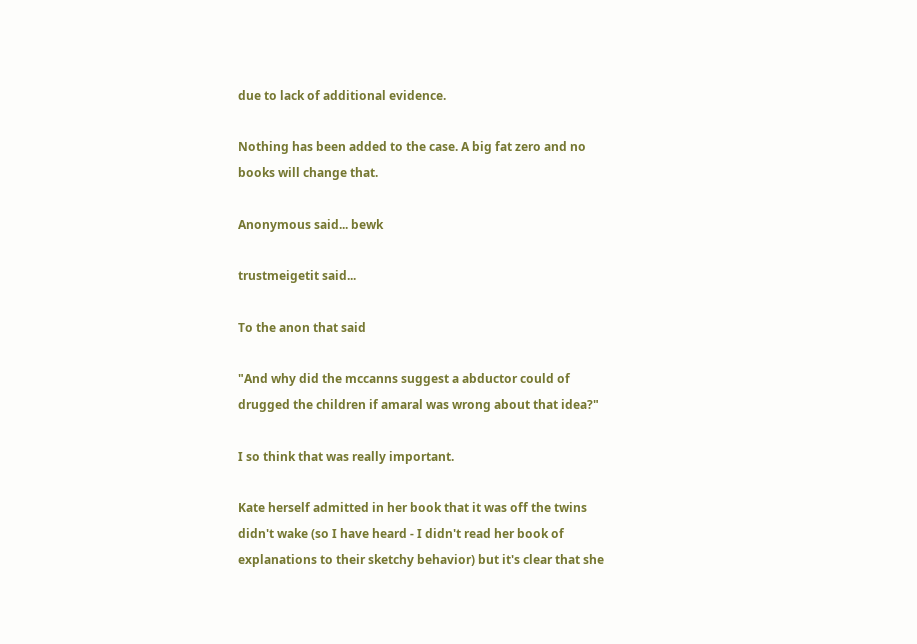due to lack of additional evidence.

Nothing has been added to the case. A big fat zero and no books will change that.

Anonymous said... bewk

trustmeigetit said...

To the anon that said

"And why did the mccanns suggest a abductor could of drugged the children if amaral was wrong about that idea?"

I so think that was really important.

Kate herself admitted in her book that it was off the twins didn't wake (so I have heard - I didn't read her book of explanations to their sketchy behavior) but it's clear that she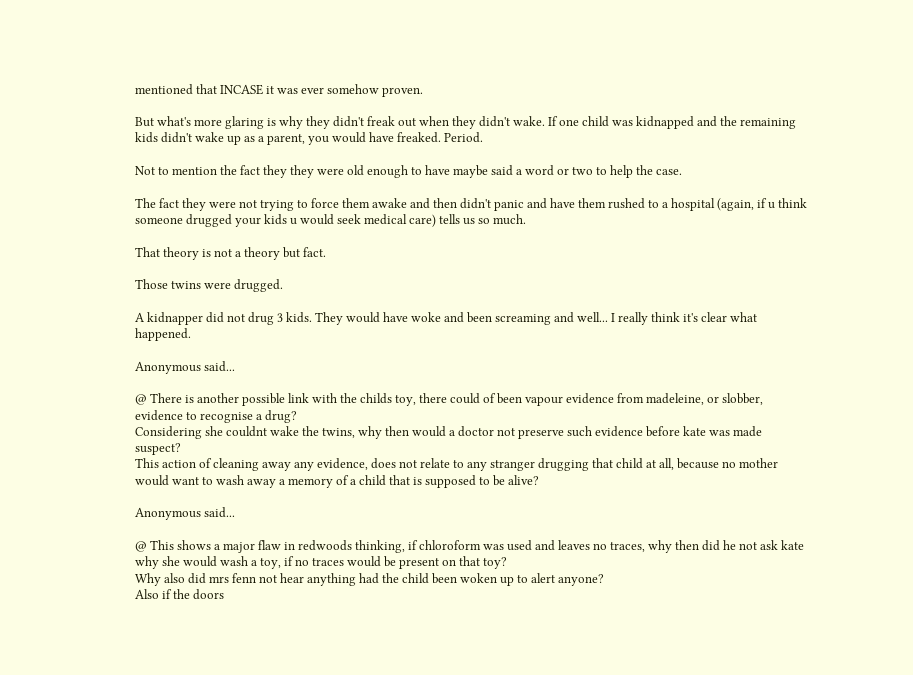mentioned that INCASE it was ever somehow proven.

But what's more glaring is why they didn't freak out when they didn't wake. If one child was kidnapped and the remaining kids didn't wake up as a parent, you would have freaked. Period.

Not to mention the fact they they were old enough to have maybe said a word or two to help the case.

The fact they were not trying to force them awake and then didn't panic and have them rushed to a hospital (again, if u think someone drugged your kids u would seek medical care) tells us so much.

That theory is not a theory but fact.

Those twins were drugged.

A kidnapper did not drug 3 kids. They would have woke and been screaming and well... I really think it's clear what happened.

Anonymous said...

@ There is another possible link with the childs toy, there could of been vapour evidence from madeleine, or slobber, evidence to recognise a drug?
Considering she couldnt wake the twins, why then would a doctor not preserve such evidence before kate was made suspect?
This action of cleaning away any evidence, does not relate to any stranger drugging that child at all, because no mother would want to wash away a memory of a child that is supposed to be alive?

Anonymous said...

@ This shows a major flaw in redwoods thinking, if chloroform was used and leaves no traces, why then did he not ask kate why she would wash a toy, if no traces would be present on that toy?
Why also did mrs fenn not hear anything had the child been woken up to alert anyone?
Also if the doors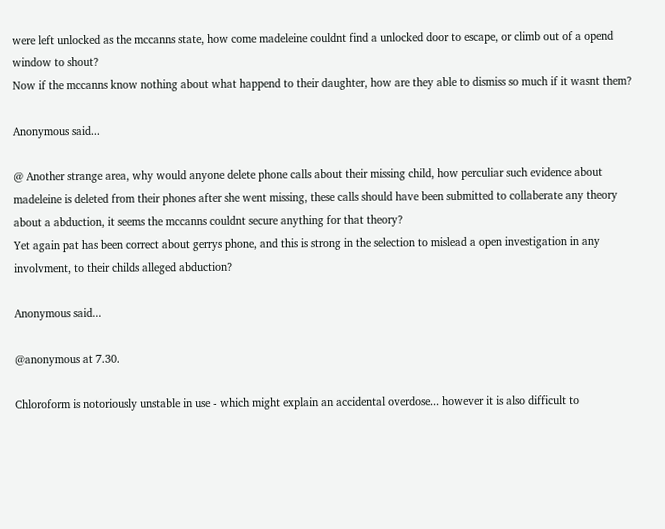were left unlocked as the mccanns state, how come madeleine couldnt find a unlocked door to escape, or climb out of a opend window to shout?
Now if the mccanns know nothing about what happend to their daughter, how are they able to dismiss so much if it wasnt them?

Anonymous said...

@ Another strange area, why would anyone delete phone calls about their missing child, how perculiar such evidence about madeleine is deleted from their phones after she went missing, these calls should have been submitted to collaberate any theory about a abduction, it seems the mccanns couldnt secure anything for that theory?
Yet again pat has been correct about gerrys phone, and this is strong in the selection to mislead a open investigation in any involvment, to their childs alleged abduction?

Anonymous said...

@anonymous at 7.30.

Chloroform is notoriously unstable in use - which might explain an accidental overdose... however it is also difficult to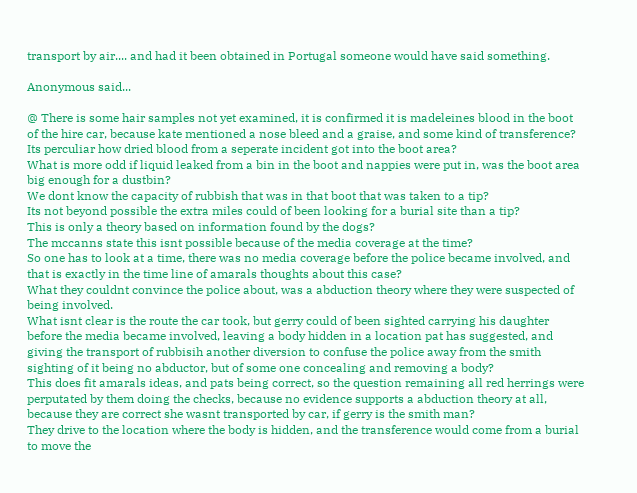transport by air.... and had it been obtained in Portugal someone would have said something.

Anonymous said...

@ There is some hair samples not yet examined, it is confirmed it is madeleines blood in the boot of the hire car, because kate mentioned a nose bleed and a graise, and some kind of transference?
Its perculiar how dried blood from a seperate incident got into the boot area?
What is more odd if liquid leaked from a bin in the boot and nappies were put in, was the boot area big enough for a dustbin?
We dont know the capacity of rubbish that was in that boot that was taken to a tip?
Its not beyond possible the extra miles could of been looking for a burial site than a tip?
This is only a theory based on information found by the dogs?
The mccanns state this isnt possible because of the media coverage at the time?
So one has to look at a time, there was no media coverage before the police became involved, and that is exactly in the time line of amarals thoughts about this case?
What they couldnt convince the police about, was a abduction theory where they were suspected of being involved.
What isnt clear is the route the car took, but gerry could of been sighted carrying his daughter before the media became involved, leaving a body hidden in a location pat has suggested, and giving the transport of rubbisih another diversion to confuse the police away from the smith sighting of it being no abductor, but of some one concealing and removing a body?
This does fit amarals ideas, and pats being correct, so the question remaining all red herrings were perputated by them doing the checks, because no evidence supports a abduction theory at all, because they are correct she wasnt transported by car, if gerry is the smith man?
They drive to the location where the body is hidden, and the transference would come from a burial to move the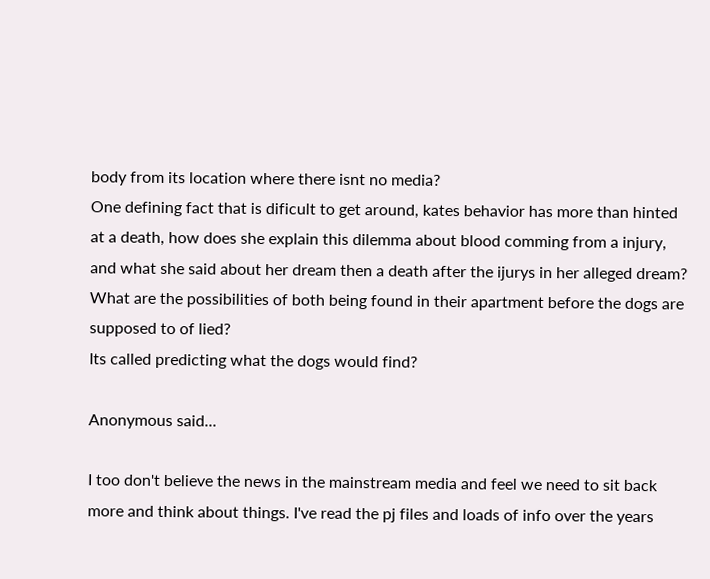body from its location where there isnt no media?
One defining fact that is dificult to get around, kates behavior has more than hinted at a death, how does she explain this dilemma about blood comming from a injury, and what she said about her dream then a death after the ijurys in her alleged dream?
What are the possibilities of both being found in their apartment before the dogs are supposed to of lied?
Its called predicting what the dogs would find?

Anonymous said...

I too don't believe the news in the mainstream media and feel we need to sit back more and think about things. I've read the pj files and loads of info over the years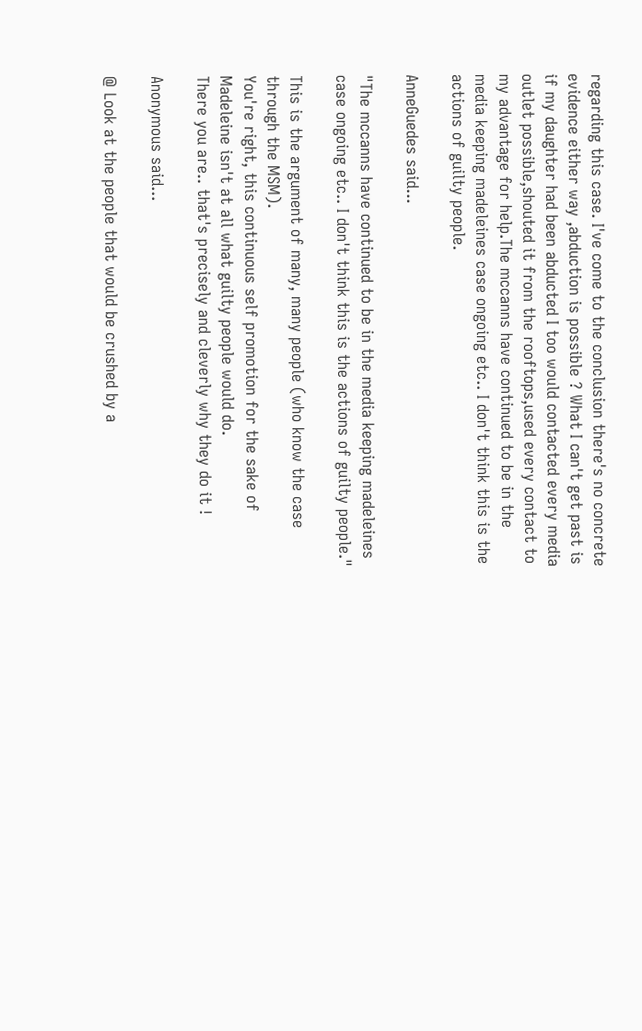regarding this case. I've come to the conclusion there's no concrete evidence either way ,abduction is possible ? What I can't get past is if my daughter had been abducted I too would contacted every media outlet possible,shouted it from the rooftops,used every contact to my advantage for help.The mccanns have continued to be in the media keeping madeleines case ongoing etc.. I don't think this is the actions of guilty people.

AnneGuedes said...

"The mccanns have continued to be in the media keeping madeleines case ongoing etc.. I don't think this is the actions of guilty people."

This is the argument of many, many people (who know the case through the MSM).
You're right, this continuous self promotion for the sake of Madeleine isn't at all what guilty people would do.
There you are.. that's precisely and cleverly why they do it !

Anonymous said...

@ Look at the people that would be crushed by a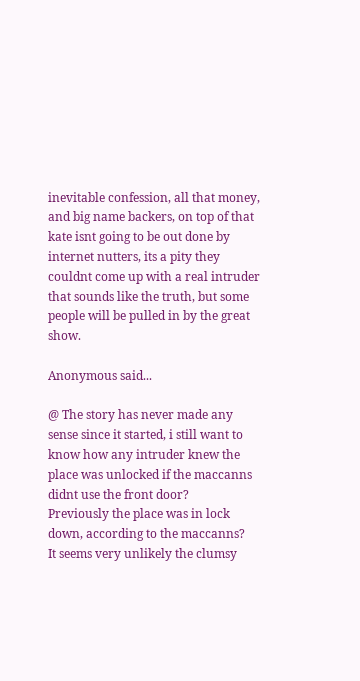inevitable confession, all that money, and big name backers, on top of that kate isnt going to be out done by internet nutters, its a pity they couldnt come up with a real intruder that sounds like the truth, but some people will be pulled in by the great show.

Anonymous said...

@ The story has never made any sense since it started, i still want to know how any intruder knew the place was unlocked if the maccanns didnt use the front door?
Previously the place was in lock down, according to the maccanns?
It seems very unlikely the clumsy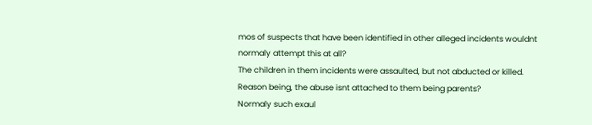mos of suspects that have been identified in other alleged incidents wouldnt normaly attempt this at all?
The children in them incidents were assaulted, but not abducted or killed.
Reason being, the abuse isnt attached to them being parents?
Normaly such exaul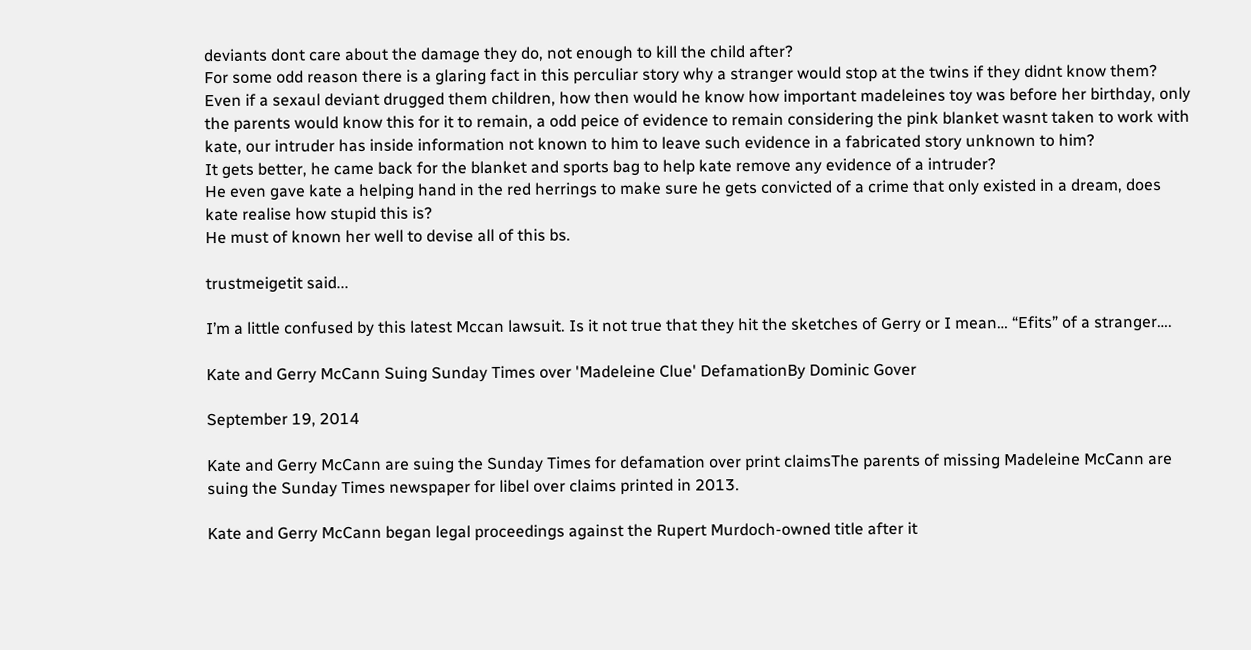deviants dont care about the damage they do, not enough to kill the child after?
For some odd reason there is a glaring fact in this perculiar story why a stranger would stop at the twins if they didnt know them?
Even if a sexaul deviant drugged them children, how then would he know how important madeleines toy was before her birthday, only the parents would know this for it to remain, a odd peice of evidence to remain considering the pink blanket wasnt taken to work with kate, our intruder has inside information not known to him to leave such evidence in a fabricated story unknown to him?
It gets better, he came back for the blanket and sports bag to help kate remove any evidence of a intruder?
He even gave kate a helping hand in the red herrings to make sure he gets convicted of a crime that only existed in a dream, does kate realise how stupid this is?
He must of known her well to devise all of this bs.

trustmeigetit said...

I’m a little confused by this latest Mccan lawsuit. Is it not true that they hit the sketches of Gerry or I mean… “Efits” of a stranger….

Kate and Gerry McCann Suing Sunday Times over 'Madeleine Clue' DefamationBy Dominic Gover

September 19, 2014

Kate and Gerry McCann are suing the Sunday Times for defamation over print claimsThe parents of missing Madeleine McCann are suing the Sunday Times newspaper for libel over claims printed in 2013.

Kate and Gerry McCann began legal proceedings against the Rupert Murdoch-owned title after it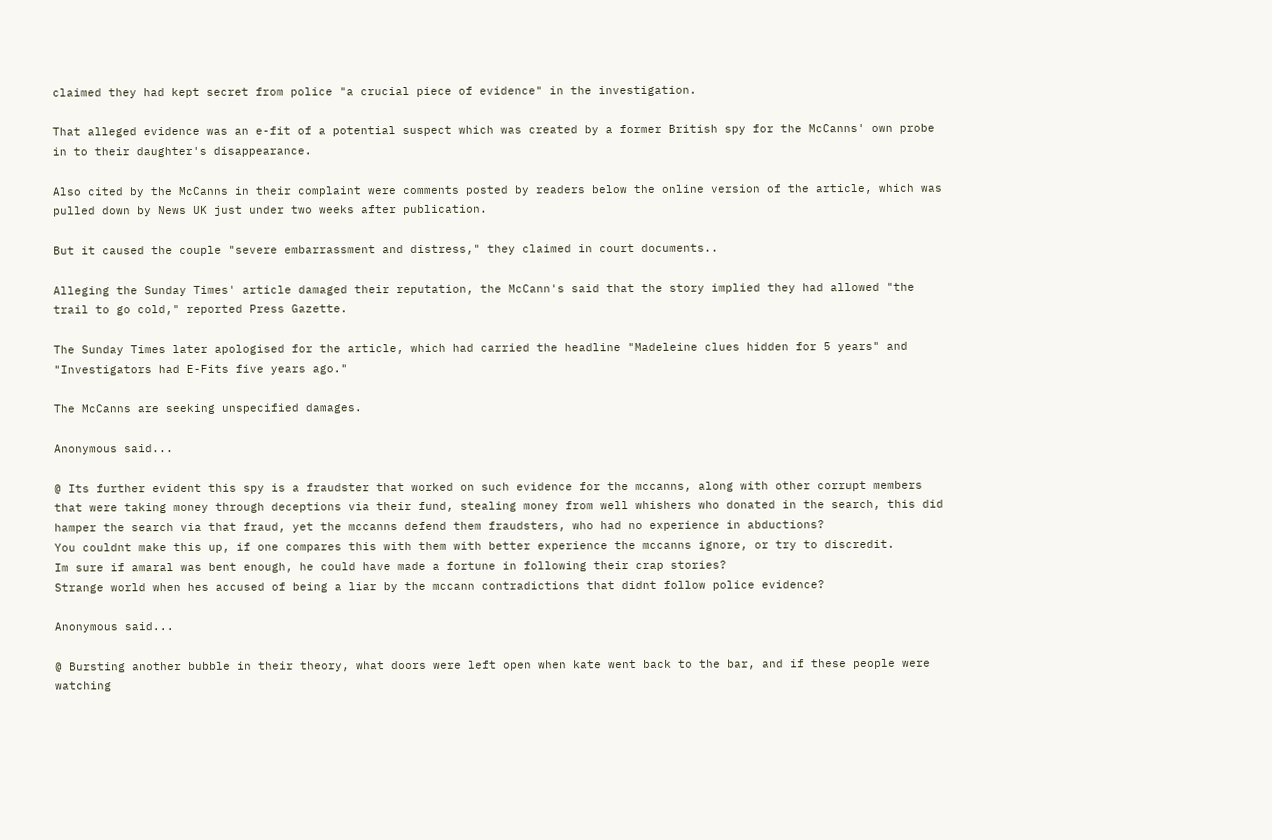claimed they had kept secret from police "a crucial piece of evidence" in the investigation.

That alleged evidence was an e-fit of a potential suspect which was created by a former British spy for the McCanns' own probe in to their daughter's disappearance.

Also cited by the McCanns in their complaint were comments posted by readers below the online version of the article, which was pulled down by News UK just under two weeks after publication.

But it caused the couple "severe embarrassment and distress," they claimed in court documents..

Alleging the Sunday Times' article damaged their reputation, the McCann's said that the story implied they had allowed "the trail to go cold," reported Press Gazette.

The Sunday Times later apologised for the article, which had carried the headline "Madeleine clues hidden for 5 years" and "Investigators had E-Fits five years ago."

The McCanns are seeking unspecified damages.

Anonymous said...

@ Its further evident this spy is a fraudster that worked on such evidence for the mccanns, along with other corrupt members that were taking money through deceptions via their fund, stealing money from well whishers who donated in the search, this did hamper the search via that fraud, yet the mccanns defend them fraudsters, who had no experience in abductions?
You couldnt make this up, if one compares this with them with better experience the mccanns ignore, or try to discredit.
Im sure if amaral was bent enough, he could have made a fortune in following their crap stories?
Strange world when hes accused of being a liar by the mccann contradictions that didnt follow police evidence?

Anonymous said...

@ Bursting another bubble in their theory, what doors were left open when kate went back to the bar, and if these people were watching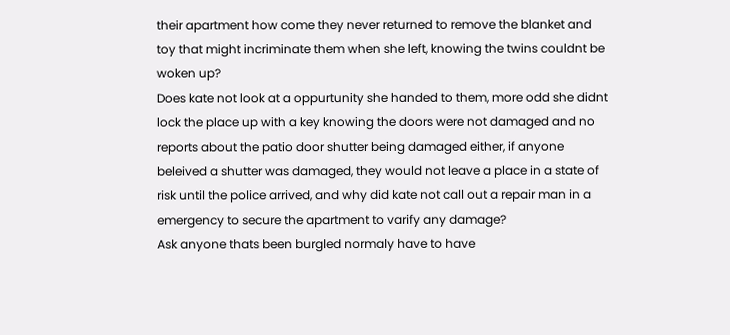their apartment how come they never returned to remove the blanket and toy that might incriminate them when she left, knowing the twins couldnt be woken up?
Does kate not look at a oppurtunity she handed to them, more odd she didnt lock the place up with a key knowing the doors were not damaged and no reports about the patio door shutter being damaged either, if anyone beleived a shutter was damaged, they would not leave a place in a state of risk until the police arrived, and why did kate not call out a repair man in a emergency to secure the apartment to varify any damage?
Ask anyone thats been burgled normaly have to have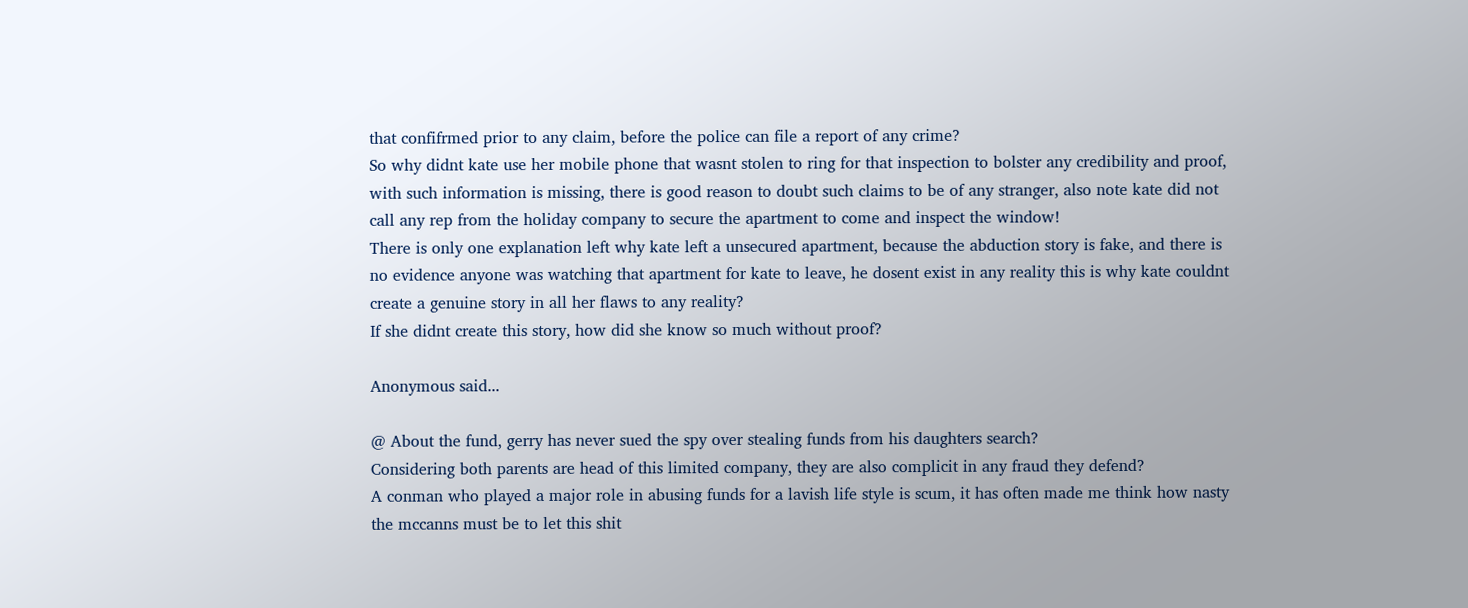that confifrmed prior to any claim, before the police can file a report of any crime?
So why didnt kate use her mobile phone that wasnt stolen to ring for that inspection to bolster any credibility and proof, with such information is missing, there is good reason to doubt such claims to be of any stranger, also note kate did not call any rep from the holiday company to secure the apartment to come and inspect the window!
There is only one explanation left why kate left a unsecured apartment, because the abduction story is fake, and there is no evidence anyone was watching that apartment for kate to leave, he dosent exist in any reality this is why kate couldnt create a genuine story in all her flaws to any reality?
If she didnt create this story, how did she know so much without proof?

Anonymous said...

@ About the fund, gerry has never sued the spy over stealing funds from his daughters search?
Considering both parents are head of this limited company, they are also complicit in any fraud they defend?
A conman who played a major role in abusing funds for a lavish life style is scum, it has often made me think how nasty the mccanns must be to let this shit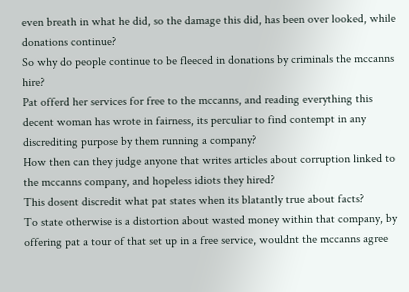even breath in what he did, so the damage this did, has been over looked, while donations continue?
So why do people continue to be fleeced in donations by criminals the mccanns hire?
Pat offerd her services for free to the mccanns, and reading everything this decent woman has wrote in fairness, its perculiar to find contempt in any discrediting purpose by them running a company?
How then can they judge anyone that writes articles about corruption linked to the mccanns company, and hopeless idiots they hired?
This dosent discredit what pat states when its blatantly true about facts?
To state otherwise is a distortion about wasted money within that company, by offering pat a tour of that set up in a free service, wouldnt the mccanns agree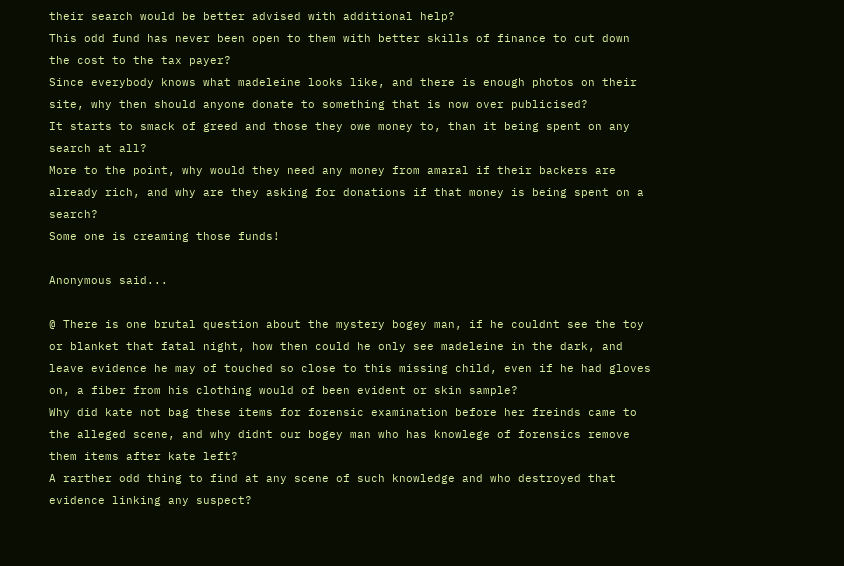their search would be better advised with additional help?
This odd fund has never been open to them with better skills of finance to cut down the cost to the tax payer?
Since everybody knows what madeleine looks like, and there is enough photos on their site, why then should anyone donate to something that is now over publicised?
It starts to smack of greed and those they owe money to, than it being spent on any search at all?
More to the point, why would they need any money from amaral if their backers are already rich, and why are they asking for donations if that money is being spent on a search?
Some one is creaming those funds!

Anonymous said...

@ There is one brutal question about the mystery bogey man, if he couldnt see the toy or blanket that fatal night, how then could he only see madeleine in the dark, and leave evidence he may of touched so close to this missing child, even if he had gloves on, a fiber from his clothing would of been evident or skin sample?
Why did kate not bag these items for forensic examination before her freinds came to the alleged scene, and why didnt our bogey man who has knowlege of forensics remove them items after kate left?
A rarther odd thing to find at any scene of such knowledge and who destroyed that evidence linking any suspect?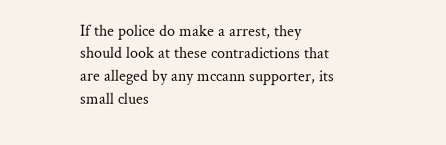If the police do make a arrest, they should look at these contradictions that are alleged by any mccann supporter, its small clues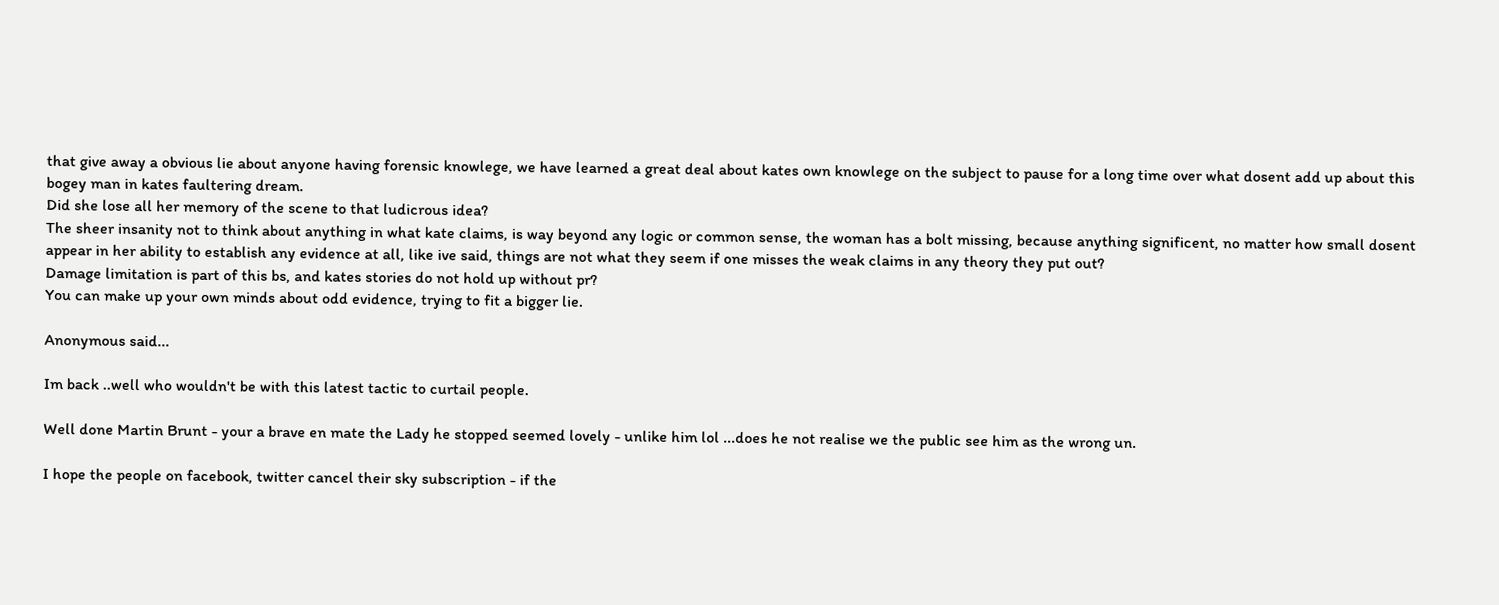that give away a obvious lie about anyone having forensic knowlege, we have learned a great deal about kates own knowlege on the subject to pause for a long time over what dosent add up about this bogey man in kates faultering dream.
Did she lose all her memory of the scene to that ludicrous idea?
The sheer insanity not to think about anything in what kate claims, is way beyond any logic or common sense, the woman has a bolt missing, because anything significent, no matter how small dosent appear in her ability to establish any evidence at all, like ive said, things are not what they seem if one misses the weak claims in any theory they put out?
Damage limitation is part of this bs, and kates stories do not hold up without pr?
You can make up your own minds about odd evidence, trying to fit a bigger lie.

Anonymous said...

Im back ..well who wouldn't be with this latest tactic to curtail people.

Well done Martin Brunt - your a brave en mate the Lady he stopped seemed lovely - unlike him lol ...does he not realise we the public see him as the wrong un.

I hope the people on facebook, twitter cancel their sky subscription - if the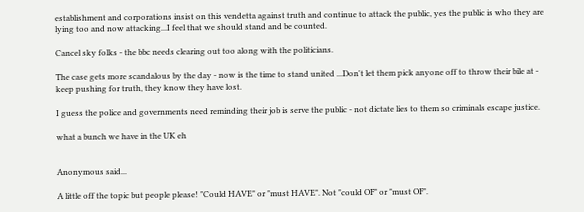establishment and corporations insist on this vendetta against truth and continue to attack the public, yes the public is who they are lying too and now attacking...I feel that we should stand and be counted.

Cancel sky folks - the bbc needs clearing out too along with the politicians.

The case gets more scandalous by the day - now is the time to stand united ...Don't let them pick anyone off to throw their bile at - keep pushing for truth, they know they have lost.

I guess the police and governments need reminding their job is serve the public - not dictate lies to them so criminals escape justice.

what a bunch we have in the UK eh


Anonymous said...

A little off the topic but people please! "Could HAVE" or "must HAVE". Not "could OF" or "must OF".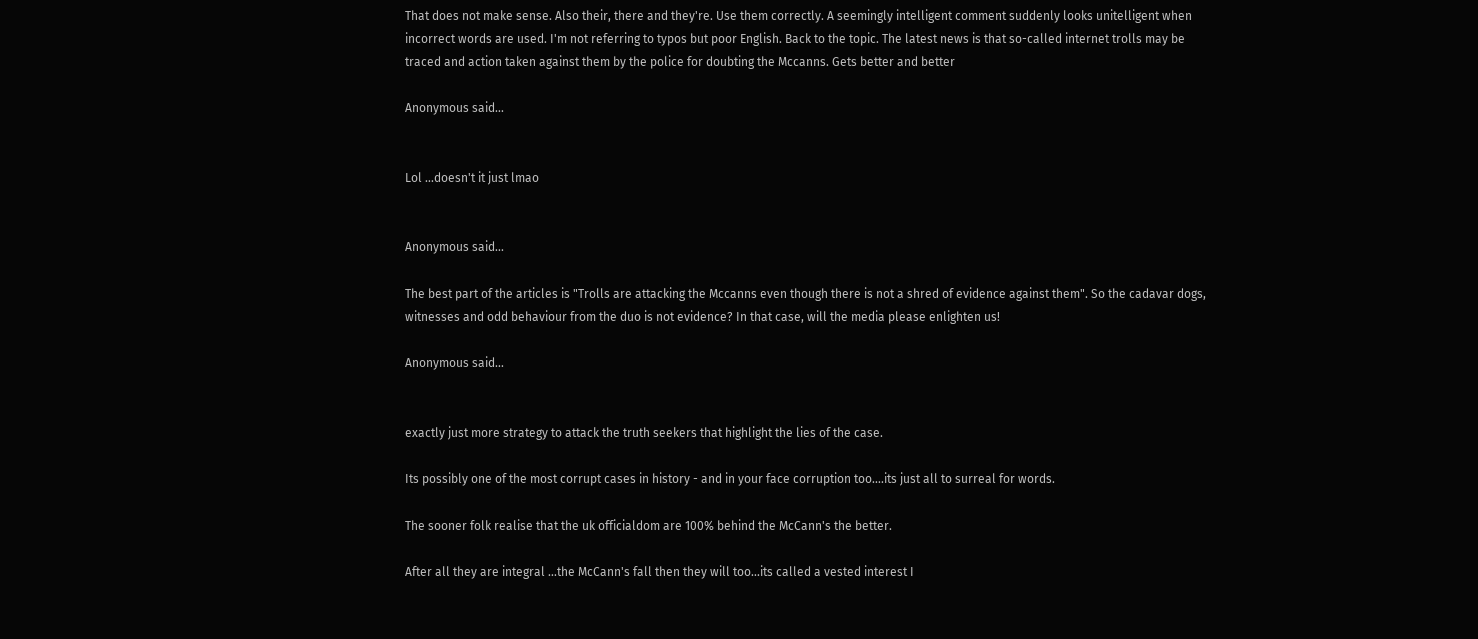That does not make sense. Also their, there and they're. Use them correctly. A seemingly intelligent comment suddenly looks unitelligent when incorrect words are used. I'm not referring to typos but poor English. Back to the topic. The latest news is that so-called internet trolls may be traced and action taken against them by the police for doubting the Mccanns. Gets better and better

Anonymous said...


Lol ...doesn't it just lmao


Anonymous said...

The best part of the articles is "Trolls are attacking the Mccanns even though there is not a shred of evidence against them". So the cadavar dogs, witnesses and odd behaviour from the duo is not evidence? In that case, will the media please enlighten us!

Anonymous said...


exactly just more strategy to attack the truth seekers that highlight the lies of the case.

Its possibly one of the most corrupt cases in history - and in your face corruption too....its just all to surreal for words.

The sooner folk realise that the uk officialdom are 100% behind the McCann's the better.

After all they are integral ...the McCann's fall then they will too...its called a vested interest I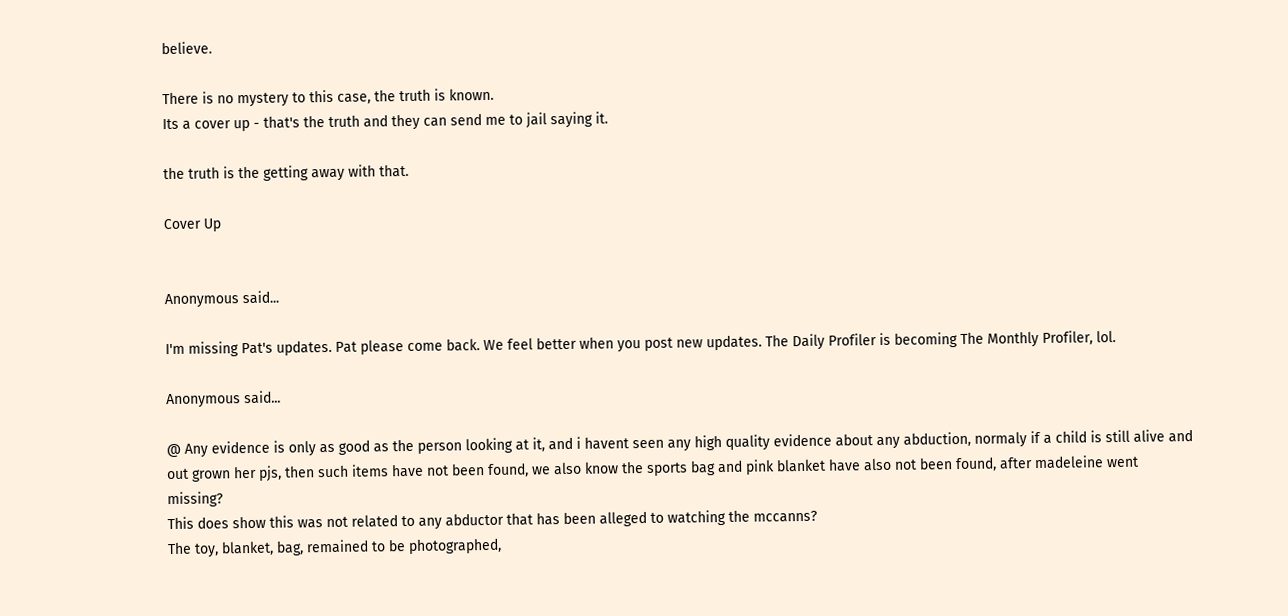believe.

There is no mystery to this case, the truth is known.
Its a cover up - that's the truth and they can send me to jail saying it.

the truth is the getting away with that.

Cover Up


Anonymous said...

I'm missing Pat's updates. Pat please come back. We feel better when you post new updates. The Daily Profiler is becoming The Monthly Profiler, lol.

Anonymous said...

@ Any evidence is only as good as the person looking at it, and i havent seen any high quality evidence about any abduction, normaly if a child is still alive and out grown her pjs, then such items have not been found, we also know the sports bag and pink blanket have also not been found, after madeleine went missing?
This does show this was not related to any abductor that has been alleged to watching the mccanns?
The toy, blanket, bag, remained to be photographed,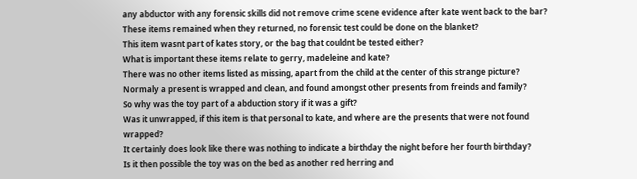any abductor with any forensic skills did not remove crime scene evidence after kate went back to the bar?
These items remained when they returned, no forensic test could be done on the blanket?
This item wasnt part of kates story, or the bag that couldnt be tested either?
What is important these items relate to gerry, madeleine and kate?
There was no other items listed as missing, apart from the child at the center of this strange picture?
Normaly a present is wrapped and clean, and found amongst other presents from freinds and family?
So why was the toy part of a abduction story if it was a gift?
Was it unwrapped, if this item is that personal to kate, and where are the presents that were not found wrapped?
It certainly does look like there was nothing to indicate a birthday the night before her fourth birthday?
Is it then possible the toy was on the bed as another red herring and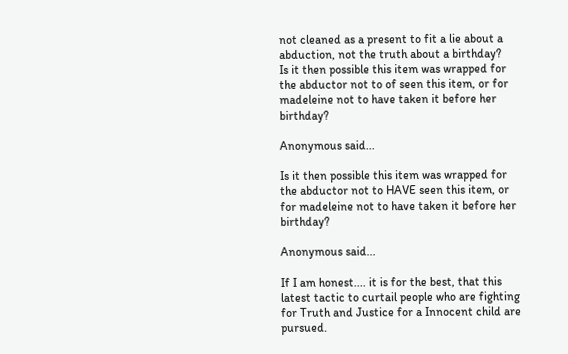not cleaned as a present to fit a lie about a abduction, not the truth about a birthday?
Is it then possible this item was wrapped for the abductor not to of seen this item, or for madeleine not to have taken it before her birthday?

Anonymous said...

Is it then possible this item was wrapped for the abductor not to HAVE seen this item, or for madeleine not to have taken it before her birthday?

Anonymous said...

If I am honest.... it is for the best, that this latest tactic to curtail people who are fighting for Truth and Justice for a Innocent child are pursued.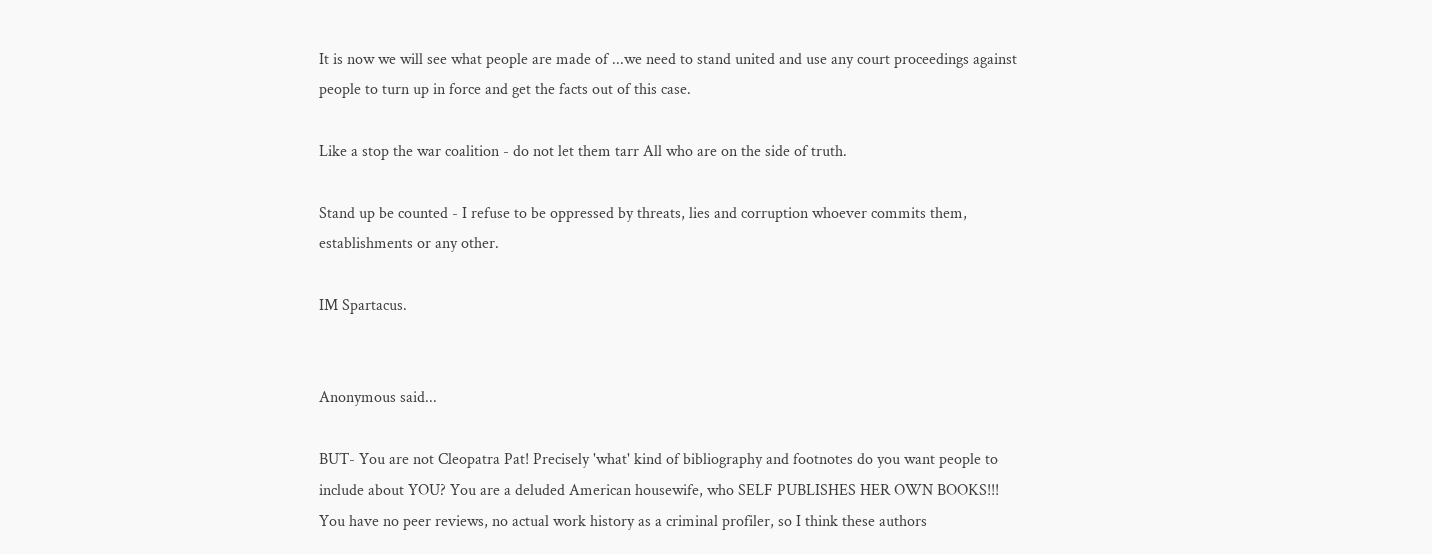It is now we will see what people are made of ...we need to stand united and use any court proceedings against people to turn up in force and get the facts out of this case.

Like a stop the war coalition - do not let them tarr All who are on the side of truth.

Stand up be counted - I refuse to be oppressed by threats, lies and corruption whoever commits them, establishments or any other.

IM Spartacus.


Anonymous said...

BUT- You are not Cleopatra Pat! Precisely 'what' kind of bibliography and footnotes do you want people to include about YOU? You are a deluded American housewife, who SELF PUBLISHES HER OWN BOOKS!!!
You have no peer reviews, no actual work history as a criminal profiler, so I think these authors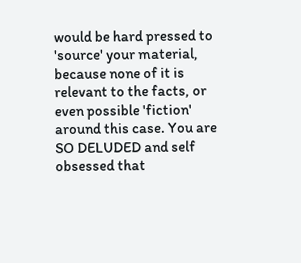would be hard pressed to 'source' your material, because none of it is relevant to the facts, or even possible 'fiction' around this case. You are SO DELUDED and self obsessed that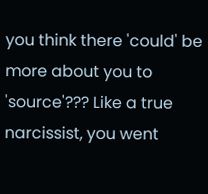you think there 'could' be more about you to 'source'??? Like a true narcissist, you went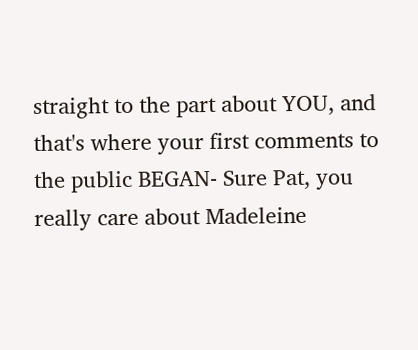straight to the part about YOU, and that's where your first comments to the public BEGAN- Sure Pat, you really care about Madeleine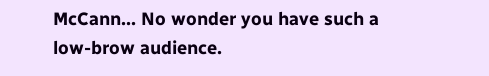McCann... No wonder you have such a low-brow audience.